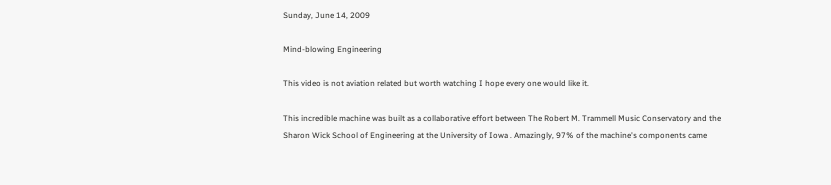Sunday, June 14, 2009

Mind-blowing Engineering

This video is not aviation related but worth watching I hope every one would like it.

This incredible machine was built as a collaborative effort between The Robert M. Trammell Music Conservatory and the Sharon Wick School of Engineering at the University of Iowa . Amazingly, 97% of the machine's components came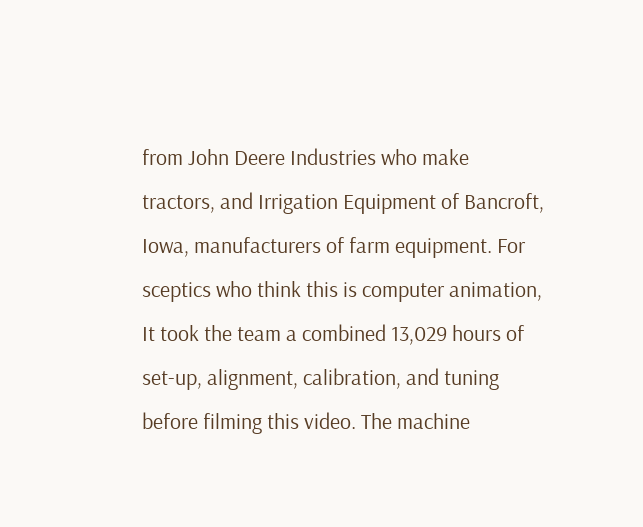from John Deere Industries who make tractors, and Irrigation Equipment of Bancroft, Iowa, manufacturers of farm equipment. For sceptics who think this is computer animation, It took the team a combined 13,029 hours of set-up, alignment, calibration, and tuning before filming this video. The machine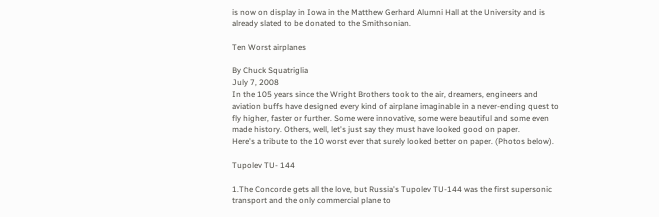is now on display in Iowa in the Matthew Gerhard Alumni Hall at the University and is already slated to be donated to the Smithsonian.

Ten Worst airplanes

By Chuck Squatriglia
July 7, 2008
In the 105 years since the Wright Brothers took to the air, dreamers, engineers and aviation buffs have designed every kind of airplane imaginable in a never-ending quest to fly higher, faster or further. Some were innovative, some were beautiful and some even made history. Others, well, let's just say they must have looked good on paper.
Here's a tribute to the 10 worst ever that surely looked better on paper. (Photos below).

Tupolev TU- 144

1.The Concorde gets all the love, but Russia's Tupolev TU-144 was the first supersonic transport and the only commercial plane to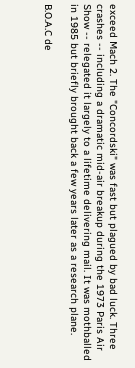exceed Mach 2. The "Concordski" was fast but plagued by bad luck. Three crashes -- including a dramatic mid-air breakup during the 1973 Paris Air Show -- relegated it largely to a lifetime delivering mail. It was mothballed in 1985 but briefly brought back a few years later as a research plane.

B.O.A.C de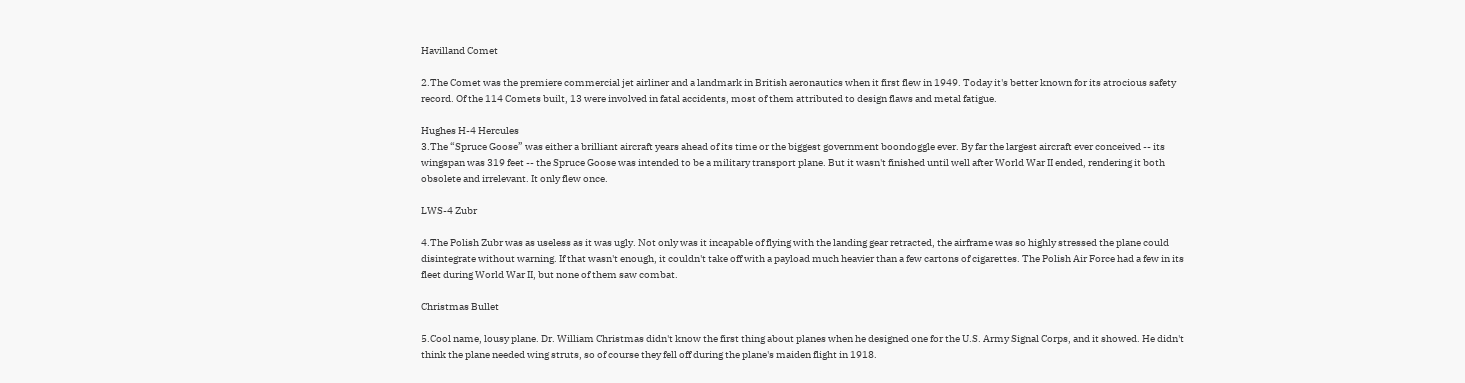Havilland Comet

2.The Comet was the premiere commercial jet airliner and a landmark in British aeronautics when it first flew in 1949. Today it's better known for its atrocious safety record. Of the 114 Comets built, 13 were involved in fatal accidents, most of them attributed to design flaws and metal fatigue.

Hughes H-4 Hercules
3.The “Spruce Goose” was either a brilliant aircraft years ahead of its time or the biggest government boondoggle ever. By far the largest aircraft ever conceived -- its wingspan was 319 feet -- the Spruce Goose was intended to be a military transport plane. But it wasn't finished until well after World War II ended, rendering it both obsolete and irrelevant. It only flew once.

LWS-4 Zubr

4.The Polish Zubr was as useless as it was ugly. Not only was it incapable of flying with the landing gear retracted, the airframe was so highly stressed the plane could disintegrate without warning. If that wasn't enough, it couldn't take off with a payload much heavier than a few cartons of cigarettes. The Polish Air Force had a few in its fleet during World War II, but none of them saw combat.

Christmas Bullet

5.Cool name, lousy plane. Dr. William Christmas didn't know the first thing about planes when he designed one for the U.S. Army Signal Corps, and it showed. He didn't think the plane needed wing struts, so of course they fell off during the plane's maiden flight in 1918.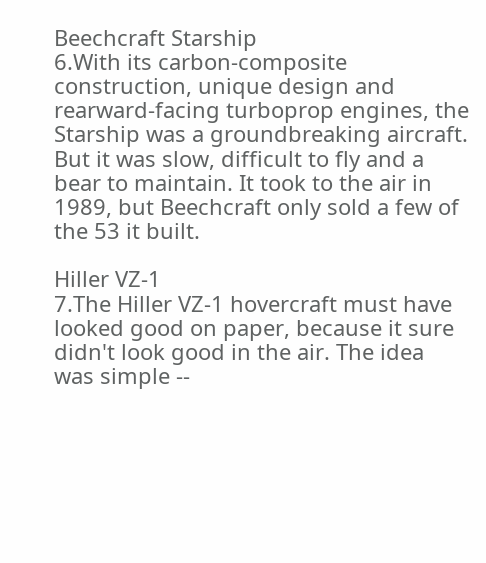Beechcraft Starship
6.With its carbon-composite construction, unique design and rearward-facing turboprop engines, the Starship was a groundbreaking aircraft. But it was slow, difficult to fly and a bear to maintain. It took to the air in 1989, but Beechcraft only sold a few of the 53 it built.

Hiller VZ-1
7.The Hiller VZ-1 hovercraft must have looked good on paper, because it sure didn't look good in the air. The idea was simple --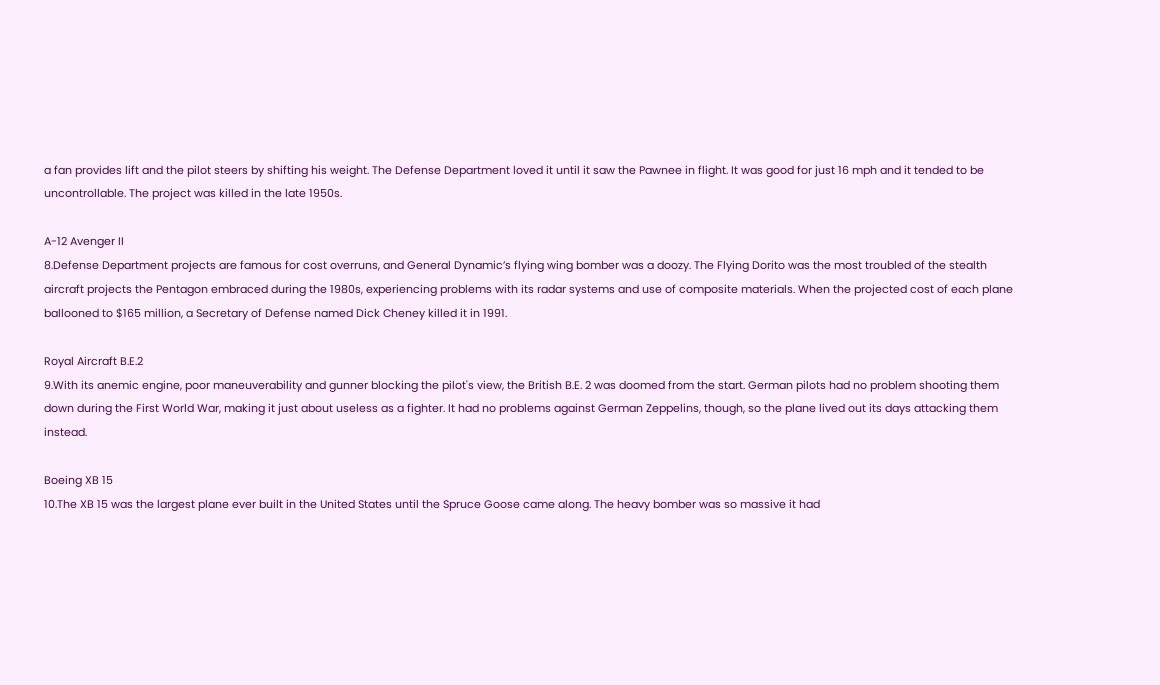a fan provides lift and the pilot steers by shifting his weight. The Defense Department loved it until it saw the Pawnee in flight. It was good for just 16 mph and it tended to be uncontrollable. The project was killed in the late 1950s.

A-12 Avenger II
8.Defense Department projects are famous for cost overruns, and General Dynamic’s flying wing bomber was a doozy. The Flying Dorito was the most troubled of the stealth aircraft projects the Pentagon embraced during the 1980s, experiencing problems with its radar systems and use of composite materials. When the projected cost of each plane ballooned to $165 million, a Secretary of Defense named Dick Cheney killed it in 1991.

Royal Aircraft B.E.2
9.With its anemic engine, poor maneuverability and gunner blocking the pilot's view, the British B.E. 2 was doomed from the start. German pilots had no problem shooting them down during the First World War, making it just about useless as a fighter. It had no problems against German Zeppelins, though, so the plane lived out its days attacking them instead.

Boeing XB 15
10.The XB 15 was the largest plane ever built in the United States until the Spruce Goose came along. The heavy bomber was so massive it had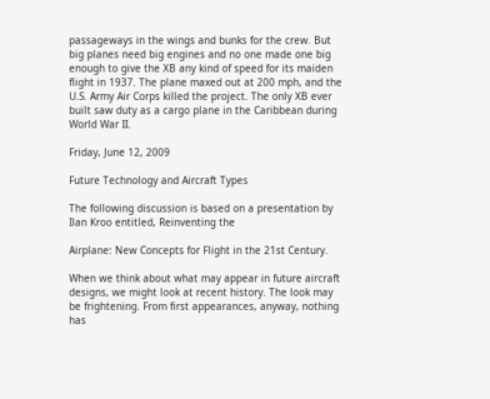passageways in the wings and bunks for the crew. But big planes need big engines and no one made one big enough to give the XB any kind of speed for its maiden flight in 1937. The plane maxed out at 200 mph, and the U.S. Army Air Corps killed the project. The only XB ever built saw duty as a cargo plane in the Caribbean during World War II.

Friday, June 12, 2009

Future Technology and Aircraft Types

The following discussion is based on a presentation by Ilan Kroo entitled, Reinventing the

Airplane: New Concepts for Flight in the 21st Century.

When we think about what may appear in future aircraft designs, we might look at recent history. The look may be frightening. From first appearances, anyway, nothing has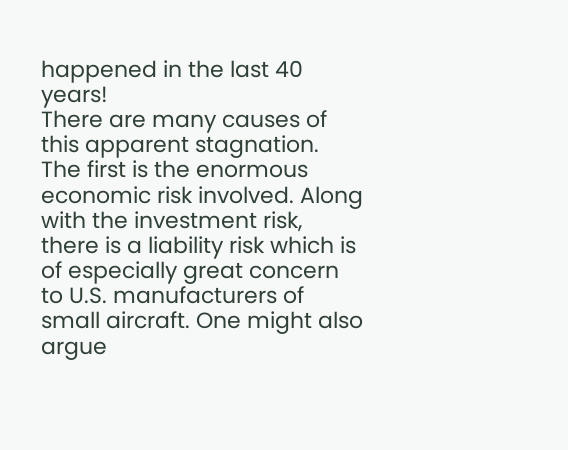happened in the last 40 years!
There are many causes of this apparent stagnation. The first is the enormous economic risk involved. Along with the investment risk, there is a liability risk which is of especially great concern to U.S. manufacturers of small aircraft. One might also argue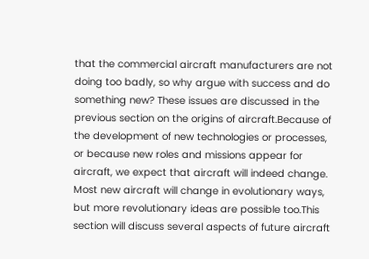that the commercial aircraft manufacturers are not doing too badly, so why argue with success and do something new? These issues are discussed in the previous section on the origins of aircraft.Because of the development of new technologies or processes, or because new roles and missions appear for aircraft, we expect that aircraft will indeed change. Most new aircraft will change in evolutionary ways, but more revolutionary ideas are possible too.This section will discuss several aspects of future aircraft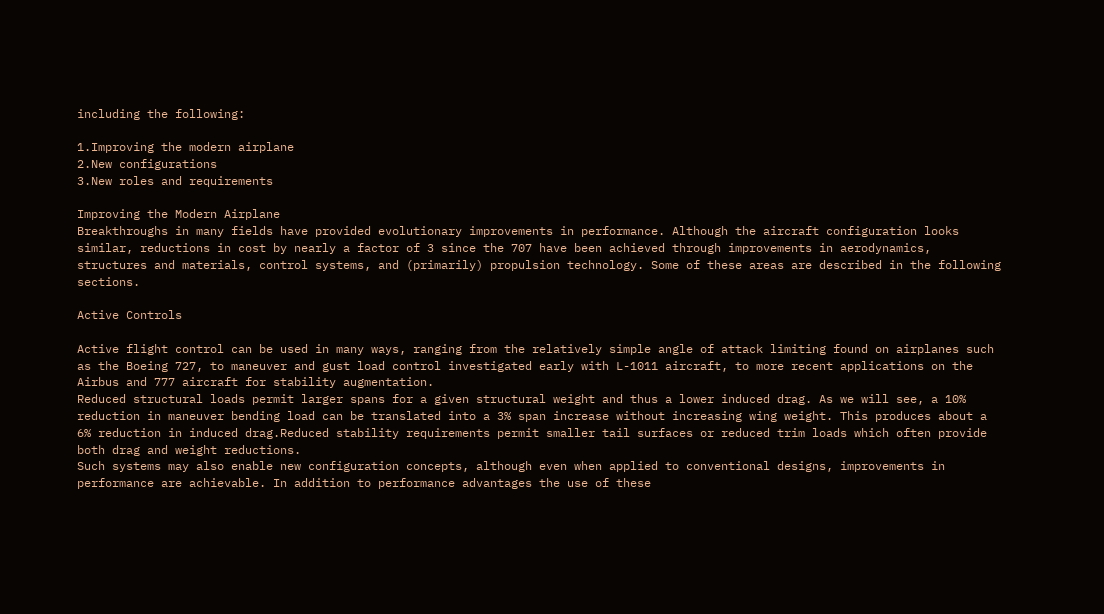including the following:

1.Improving the modern airplane
2.New configurations
3.New roles and requirements

Improving the Modern Airplane
Breakthroughs in many fields have provided evolutionary improvements in performance. Although the aircraft configuration looks similar, reductions in cost by nearly a factor of 3 since the 707 have been achieved through improvements in aerodynamics, structures and materials, control systems, and (primarily) propulsion technology. Some of these areas are described in the following sections.

Active Controls

Active flight control can be used in many ways, ranging from the relatively simple angle of attack limiting found on airplanes such as the Boeing 727, to maneuver and gust load control investigated early with L-1011 aircraft, to more recent applications on the Airbus and 777 aircraft for stability augmentation.
Reduced structural loads permit larger spans for a given structural weight and thus a lower induced drag. As we will see, a 10% reduction in maneuver bending load can be translated into a 3% span increase without increasing wing weight. This produces about a 6% reduction in induced drag.Reduced stability requirements permit smaller tail surfaces or reduced trim loads which often provide both drag and weight reductions.
Such systems may also enable new configuration concepts, although even when applied to conventional designs, improvements in performance are achievable. In addition to performance advantages the use of these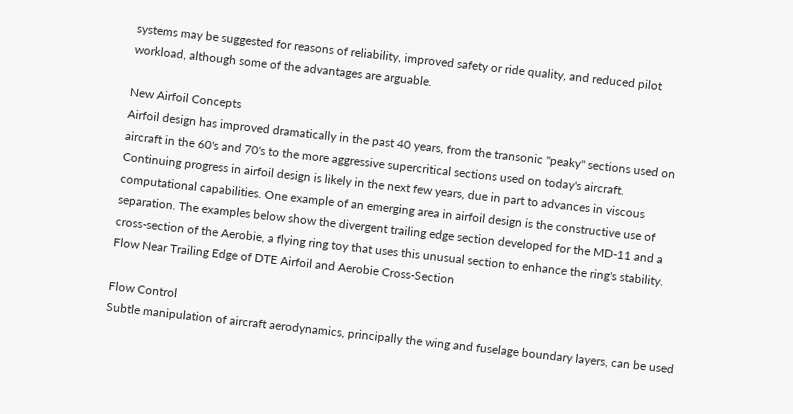systems may be suggested for reasons of reliability, improved safety or ride quality, and reduced pilot workload, although some of the advantages are arguable.

New Airfoil Concepts
Airfoil design has improved dramatically in the past 40 years, from the transonic "peaky" sections used on aircraft in the 60's and 70's to the more aggressive supercritical sections used on today's aircraft.
Continuing progress in airfoil design is likely in the next few years, due in part to advances in viscous computational capabilities. One example of an emerging area in airfoil design is the constructive use of separation. The examples below show the divergent trailing edge section developed for the MD-11 and a cross-section of the Aerobie, a flying ring toy that uses this unusual section to enhance the ring's stability.
Flow Near Trailing Edge of DTE Airfoil and Aerobie Cross-Section

Flow Control
Subtle manipulation of aircraft aerodynamics, principally the wing and fuselage boundary layers, can be used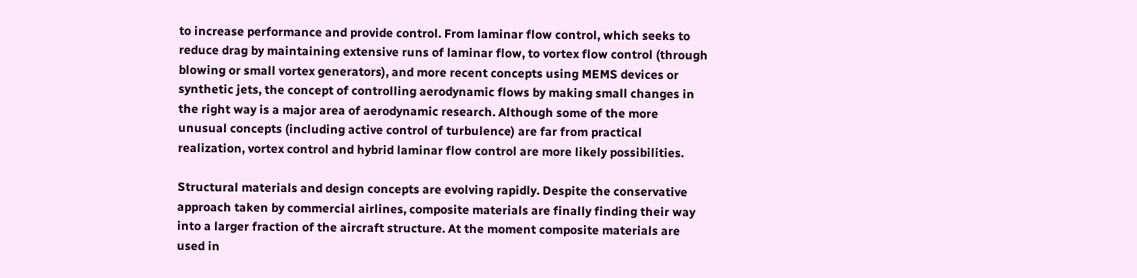to increase performance and provide control. From laminar flow control, which seeks to reduce drag by maintaining extensive runs of laminar flow, to vortex flow control (through blowing or small vortex generators), and more recent concepts using MEMS devices or synthetic jets, the concept of controlling aerodynamic flows by making small changes in the right way is a major area of aerodynamic research. Although some of the more unusual concepts (including active control of turbulence) are far from practical realization, vortex control and hybrid laminar flow control are more likely possibilities.

Structural materials and design concepts are evolving rapidly. Despite the conservative approach taken by commercial airlines, composite materials are finally finding their way into a larger fraction of the aircraft structure. At the moment composite materials are used in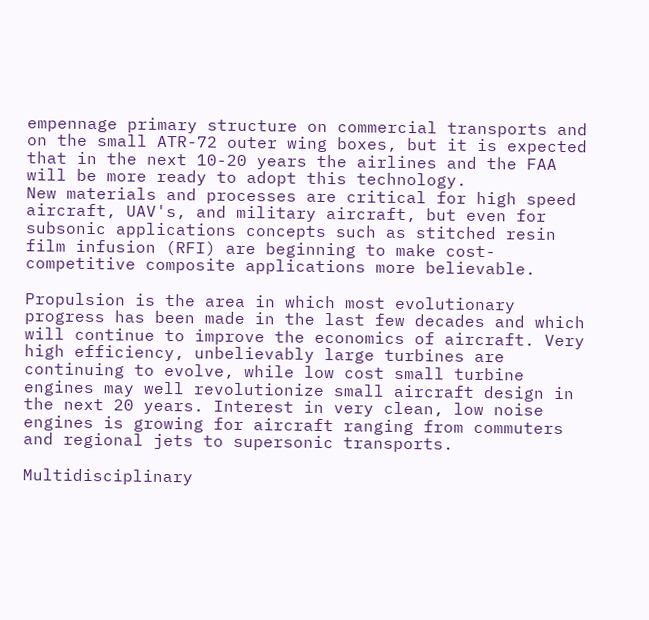empennage primary structure on commercial transports and on the small ATR-72 outer wing boxes, but it is expected that in the next 10-20 years the airlines and the FAA will be more ready to adopt this technology.
New materials and processes are critical for high speed aircraft, UAV's, and military aircraft, but even for subsonic applications concepts such as stitched resin film infusion (RFI) are beginning to make cost-competitive composite applications more believable.

Propulsion is the area in which most evolutionary progress has been made in the last few decades and which will continue to improve the economics of aircraft. Very high efficiency, unbelievably large turbines are continuing to evolve, while low cost small turbine engines may well revolutionize small aircraft design in the next 20 years. Interest in very clean, low noise engines is growing for aircraft ranging from commuters and regional jets to supersonic transports.

Multidisciplinary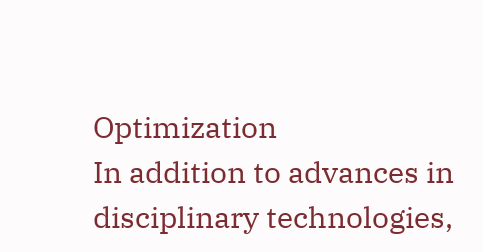Optimization
In addition to advances in disciplinary technologies,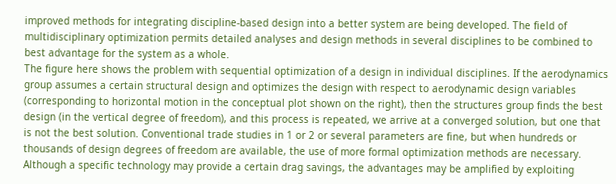improved methods for integrating discipline-based design into a better system are being developed. The field of multidisciplinary optimization permits detailed analyses and design methods in several disciplines to be combined to best advantage for the system as a whole.
The figure here shows the problem with sequential optimization of a design in individual disciplines. If the aerodynamics group assumes a certain structural design and optimizes the design with respect to aerodynamic design variables (corresponding to horizontal motion in the conceptual plot shown on the right), then the structures group finds the best design (in the vertical degree of freedom), and this process is repeated, we arrive at a converged solution, but one that is not the best solution. Conventional trade studies in 1 or 2 or several parameters are fine, but when hundreds or thousands of design degrees of freedom are available, the use of more formal optimization methods are necessary.
Although a specific technology may provide a certain drag savings, the advantages may be amplified by exploiting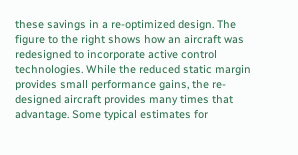these savings in a re-optimized design. The figure to the right shows how an aircraft was redesigned to incorporate active control technologies. While the reduced static margin provides small performance gains, the re-designed aircraft provides many times that advantage. Some typical estimates for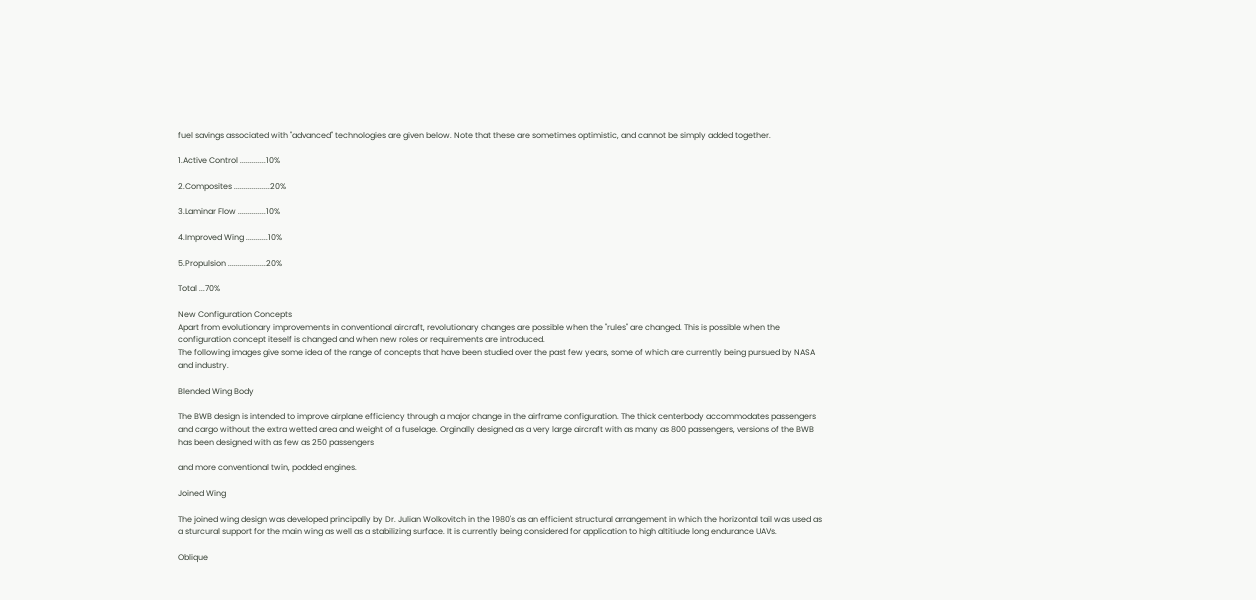fuel savings associated with "advanced" technologies are given below. Note that these are sometimes optimistic, and cannot be simply added together.

1.Active Control .............10%

2.Composites ..................20%

3.Laminar Flow ..............10%

4.Improved Wing ...........10%

5.Propulsion ...................20%

Total ...70%

New Configuration Concepts
Apart from evolutionary improvements in conventional aircraft, revolutionary changes are possible when the "rules" are changed. This is possible when the configuration concept iteself is changed and when new roles or requirements are introduced.
The following images give some idea of the range of concepts that have been studied over the past few years, some of which are currently being pursued by NASA and industry.

Blended Wing Body

The BWB design is intended to improve airplane efficiency through a major change in the airframe configuration. The thick centerbody accommodates passengers and cargo without the extra wetted area and weight of a fuselage. Orginally designed as a very large aircraft with as many as 800 passengers, versions of the BWB has been designed with as few as 250 passengers

and more conventional twin, podded engines.

Joined Wing

The joined wing design was developed principally by Dr. Julian Wolkovitch in the 1980's as an efficient structural arrangement in which the horizontal tail was used as a sturcural support for the main wing as well as a stabilizing surface. It is currently being considered for application to high altitiude long endurance UAVs.

Oblique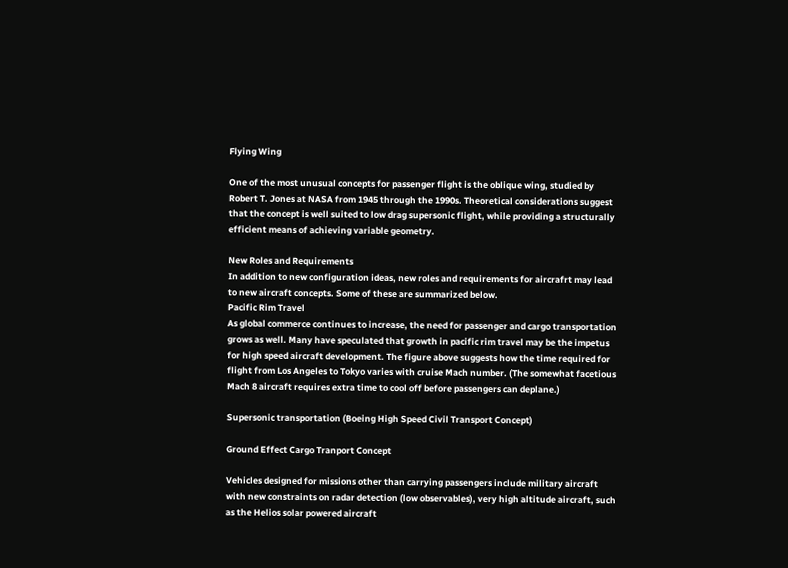Flying Wing

One of the most unusual concepts for passenger flight is the oblique wing, studied by Robert T. Jones at NASA from 1945 through the 1990s. Theoretical considerations suggest that the concept is well suited to low drag supersonic flight, while providing a structurally efficient means of achieving variable geometry.

New Roles and Requirements
In addition to new configuration ideas, new roles and requirements for aircrafrt may lead to new aircraft concepts. Some of these are summarized below.
Pacific Rim Travel
As global commerce continues to increase, the need for passenger and cargo transportation grows as well. Many have speculated that growth in pacific rim travel may be the impetus for high speed aircraft development. The figure above suggests how the time required for flight from Los Angeles to Tokyo varies with cruise Mach number. (The somewhat facetious Mach 8 aircraft requires extra time to cool off before passengers can deplane.)

Supersonic transportation (Boeing High Speed Civil Transport Concept)

Ground Effect Cargo Tranport Concept

Vehicles designed for missions other than carrying passengers include military aircraft with new constraints on radar detection (low observables), very high altitude aircraft, such as the Helios solar powered aircraft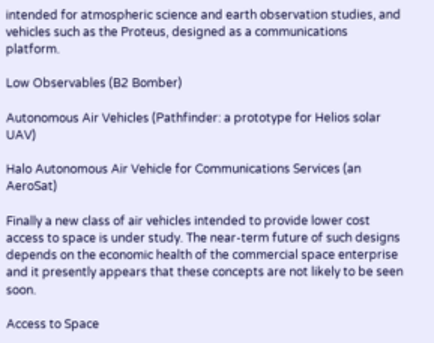intended for atmospheric science and earth observation studies, and vehicles such as the Proteus, designed as a communications platform.

Low Observables (B2 Bomber)

Autonomous Air Vehicles (Pathfinder: a prototype for Helios solar UAV)

Halo Autonomous Air Vehicle for Communications Services (an AeroSat)

Finally a new class of air vehicles intended to provide lower cost access to space is under study. The near-term future of such designs depends on the economic health of the commercial space enterprise and it presently appears that these concepts are not likely to be seen soon.

Access to Space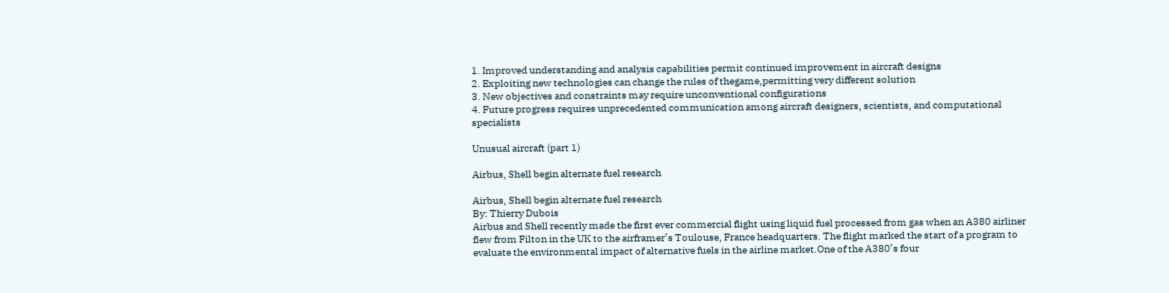1. Improved understanding and analysis capabilities permit continued improvement in aircraft designs
2. Exploiting new technologies can change the rules of thegame,permitting very different solution
3. New objectives and constraints may require unconventional configurations
4. Future progress requires unprecedented communication among aircraft designers, scientists, and computational specialists

Unusual aircraft (part 1)

Airbus, Shell begin alternate fuel research

Airbus, Shell begin alternate fuel research
By: Thierry Dubois
Airbus and Shell recently made the first ever commercial flight using liquid fuel processed from gas when an A380 airliner flew from Filton in the UK to the airframer’s Toulouse, France headquarters. The flight marked the start of a program to evaluate the environmental impact of alternative fuels in the airline market.One of the A380’s four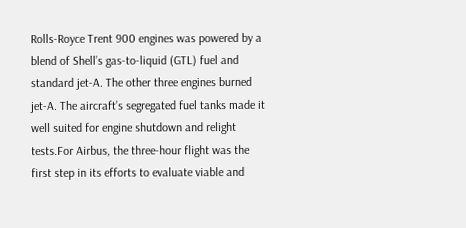Rolls-Royce Trent 900 engines was powered by a blend of Shell’s gas-to-liquid (GTL) fuel and standard jet-A. The other three engines burned jet-A. The aircraft’s segregated fuel tanks made it well suited for engine shutdown and relight tests.For Airbus, the three-hour flight was the first step in its efforts to evaluate viable and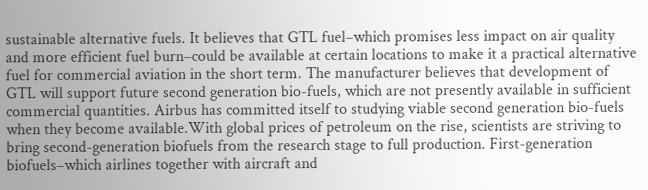sustainable alternative fuels. It believes that GTL fuel–which promises less impact on air quality and more efficient fuel burn–could be available at certain locations to make it a practical alternative fuel for commercial aviation in the short term. The manufacturer believes that development of GTL will support future second generation bio-fuels, which are not presently available in sufficient commercial quantities. Airbus has committed itself to studying viable second generation bio-fuels when they become available.With global prices of petroleum on the rise, scientists are striving to bring second-generation biofuels from the research stage to full production. First-generation biofuels–which airlines together with aircraft and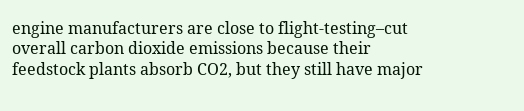engine manufacturers are close to flight-testing–cut overall carbon dioxide emissions because their feedstock plants absorb CO2, but they still have major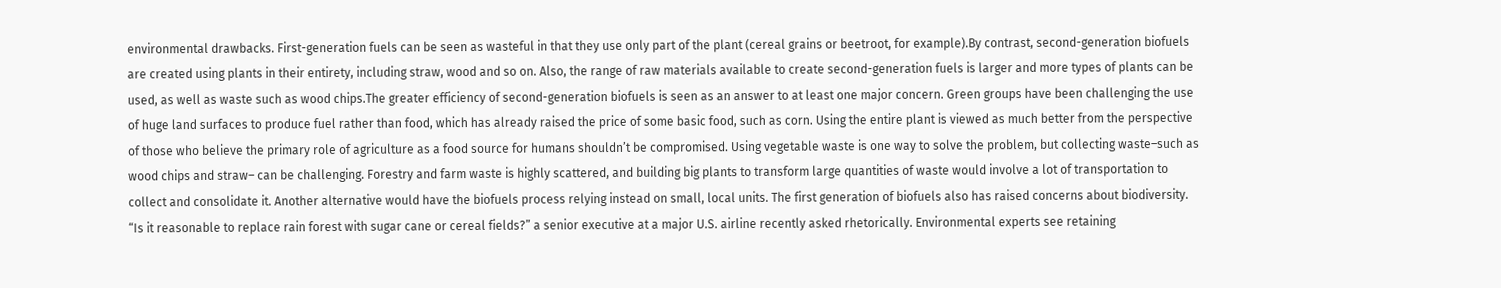environmental drawbacks. First-generation fuels can be seen as wasteful in that they use only part of the plant (cereal grains or beetroot, for example).By contrast, second-generation biofuels are created using plants in their entirety, including straw, wood and so on. Also, the range of raw materials available to create second-generation fuels is larger and more types of plants can be used, as well as waste such as wood chips.The greater efficiency of second-generation biofuels is seen as an answer to at least one major concern. Green groups have been challenging the use of huge land surfaces to produce fuel rather than food, which has already raised the price of some basic food, such as corn. Using the entire plant is viewed as much better from the perspective of those who believe the primary role of agriculture as a food source for humans shouldn’t be compromised. Using vegetable waste is one way to solve the problem, but collecting waste–such as wood chips and straw– can be challenging. Forestry and farm waste is highly scattered, and building big plants to transform large quantities of waste would involve a lot of transportation to collect and consolidate it. Another alternative would have the biofuels process relying instead on small, local units. The first generation of biofuels also has raised concerns about biodiversity. “Is it reasonable to replace rain forest with sugar cane or cereal fields?” a senior executive at a major U.S. airline recently asked rhetorically. Environmental experts see retaining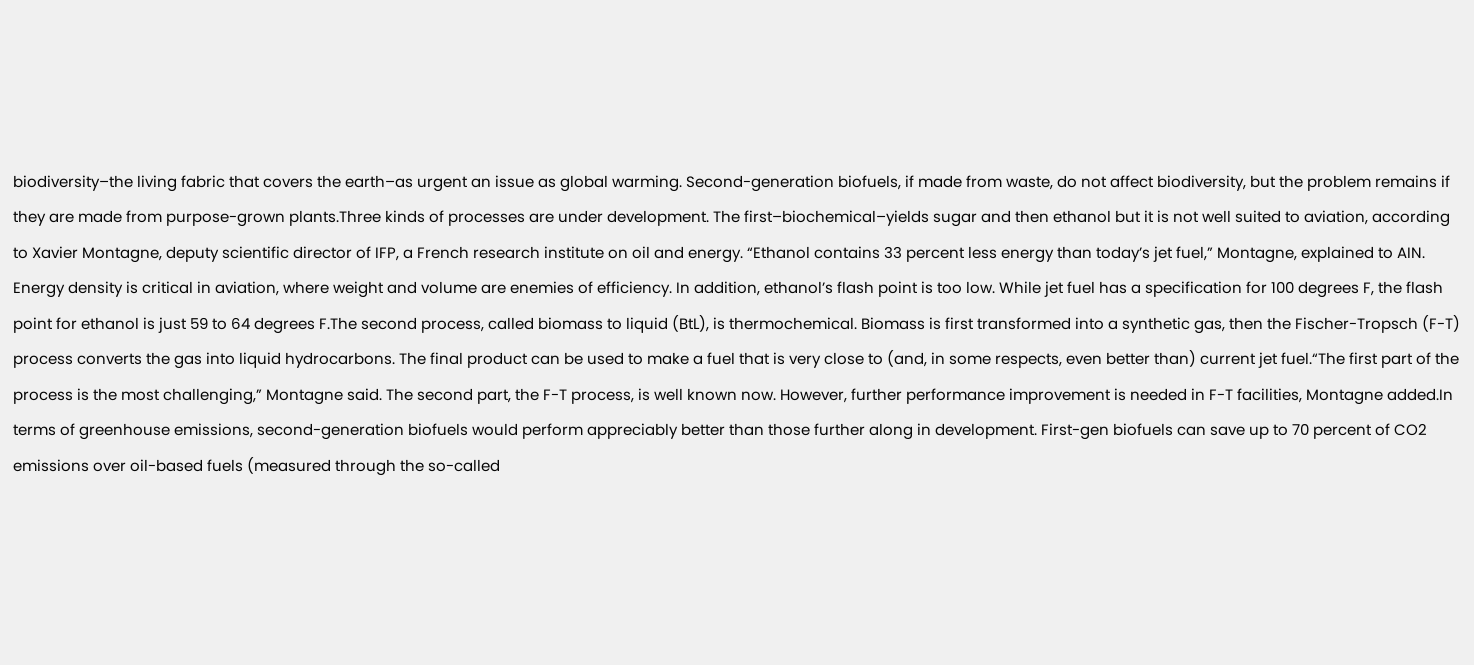biodiversity–the living fabric that covers the earth–as urgent an issue as global warming. Second-generation biofuels, if made from waste, do not affect biodiversity, but the problem remains if they are made from purpose-grown plants.Three kinds of processes are under development. The first–biochemical–yields sugar and then ethanol but it is not well suited to aviation, according to Xavier Montagne, deputy scientific director of IFP, a French research institute on oil and energy. “Ethanol contains 33 percent less energy than today’s jet fuel,” Montagne, explained to AIN. Energy density is critical in aviation, where weight and volume are enemies of efficiency. In addition, ethanol’s flash point is too low. While jet fuel has a specification for 100 degrees F, the flash point for ethanol is just 59 to 64 degrees F.The second process, called biomass to liquid (BtL), is thermochemical. Biomass is first transformed into a synthetic gas, then the Fischer-Tropsch (F-T) process converts the gas into liquid hydrocarbons. The final product can be used to make a fuel that is very close to (and, in some respects, even better than) current jet fuel.“The first part of the process is the most challenging,” Montagne said. The second part, the F-T process, is well known now. However, further performance improvement is needed in F-T facilities, Montagne added.In terms of greenhouse emissions, second-generation biofuels would perform appreciably better than those further along in development. First-gen biofuels can save up to 70 percent of CO2 emissions over oil-based fuels (measured through the so-called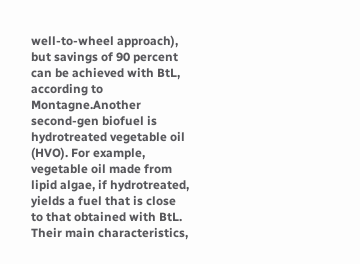well-to-wheel approach), but savings of 90 percent can be achieved with BtL, according to Montagne.Another second-gen biofuel is hydrotreated vegetable oil (HVO). For example, vegetable oil made from lipid algae, if hydrotreated, yields a fuel that is close to that obtained with BtL. Their main characteristics,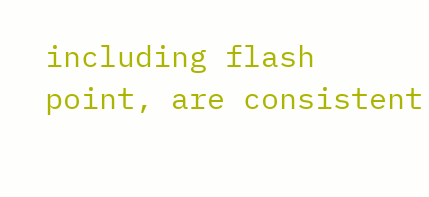including flash point, are consistent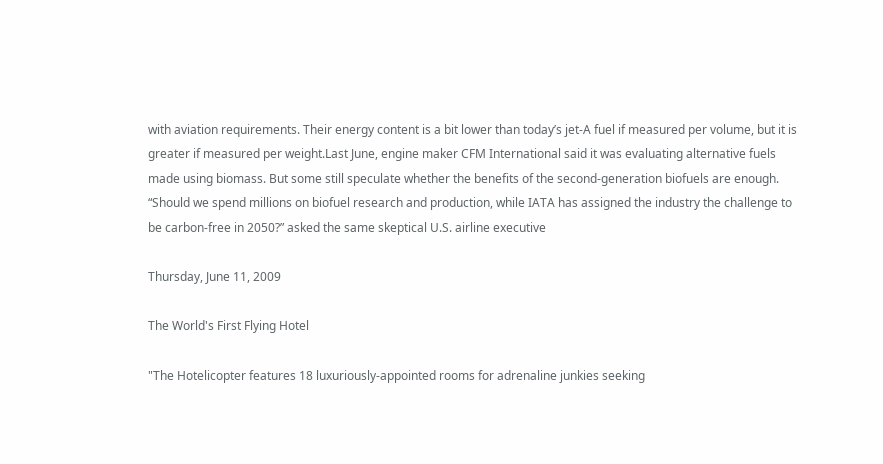with aviation requirements. Their energy content is a bit lower than today’s jet-A fuel if measured per volume, but it is greater if measured per weight.Last June, engine maker CFM International said it was evaluating alternative fuels made using biomass. But some still speculate whether the benefits of the second-generation biofuels are enough. “Should we spend millions on biofuel research and production, while IATA has assigned the industry the challenge to be carbon-free in 2050?” asked the same skeptical U.S. airline executive

Thursday, June 11, 2009

The World's First Flying Hotel

"The Hotelicopter features 18 luxuriously-appointed rooms for adrenaline junkies seeking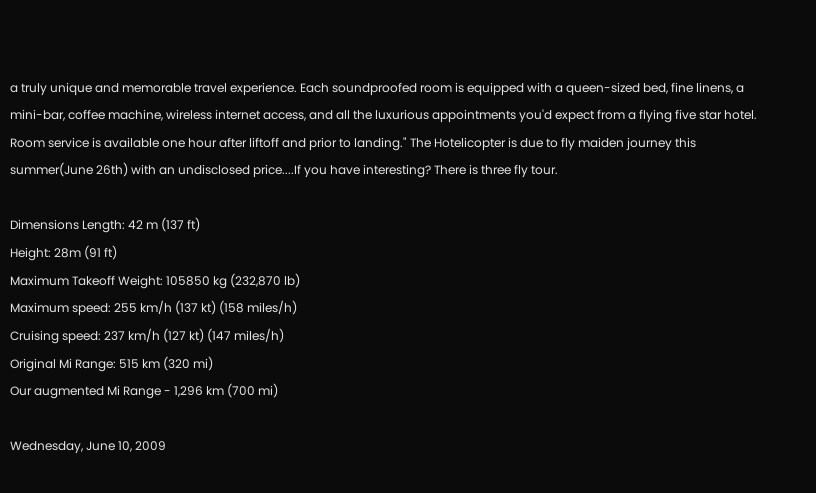a truly unique and memorable travel experience. Each soundproofed room is equipped with a queen-sized bed, fine linens, a mini-bar, coffee machine, wireless internet access, and all the luxurious appointments you'd expect from a flying five star hotel. Room service is available one hour after liftoff and prior to landing." The Hotelicopter is due to fly maiden journey this summer(June 26th) with an undisclosed price....If you have interesting? There is three fly tour.

Dimensions Length: 42 m (137 ft)
Height: 28m (91 ft)
Maximum Takeoff Weight: 105850 kg (232,870 lb)
Maximum speed: 255 km/h (137 kt) (158 miles/h)
Cruising speed: 237 km/h (127 kt) (147 miles/h)
Original Mi Range: 515 km (320 mi)
Our augmented Mi Range - 1,296 km (700 mi)

Wednesday, June 10, 2009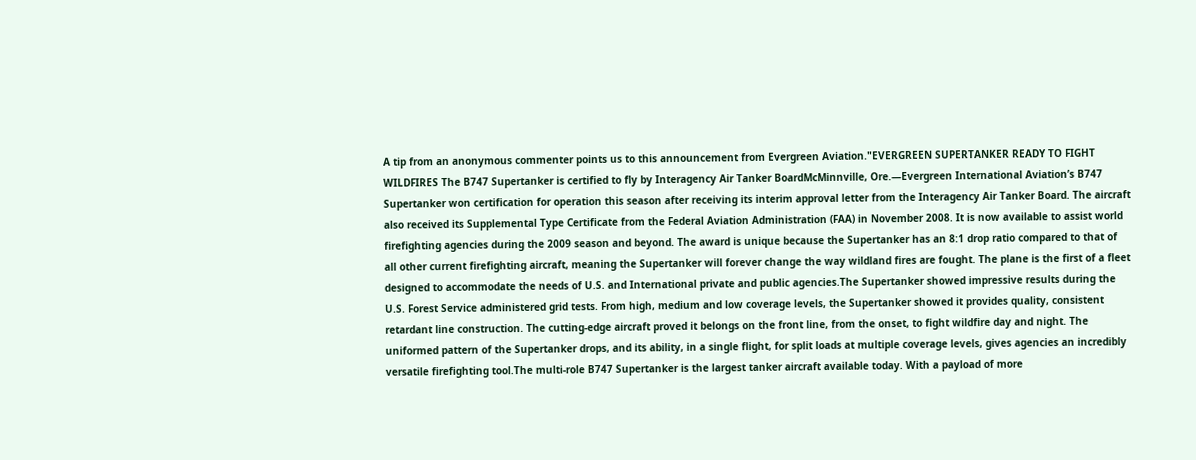A tip from an anonymous commenter points us to this announcement from Evergreen Aviation."EVERGREEN SUPERTANKER READY TO FIGHT WILDFIRES The B747 Supertanker is certified to fly by Interagency Air Tanker BoardMcMinnville, Ore.—Evergreen International Aviation’s B747 Supertanker won certification for operation this season after receiving its interim approval letter from the Interagency Air Tanker Board. The aircraft also received its Supplemental Type Certificate from the Federal Aviation Administration (FAA) in November 2008. It is now available to assist world firefighting agencies during the 2009 season and beyond. The award is unique because the Supertanker has an 8:1 drop ratio compared to that of all other current firefighting aircraft, meaning the Supertanker will forever change the way wildland fires are fought. The plane is the first of a fleet designed to accommodate the needs of U.S. and International private and public agencies.The Supertanker showed impressive results during the U.S. Forest Service administered grid tests. From high, medium and low coverage levels, the Supertanker showed it provides quality, consistent retardant line construction. The cutting-edge aircraft proved it belongs on the front line, from the onset, to fight wildfire day and night. The uniformed pattern of the Supertanker drops, and its ability, in a single flight, for split loads at multiple coverage levels, gives agencies an incredibly versatile firefighting tool.The multi-role B747 Supertanker is the largest tanker aircraft available today. With a payload of more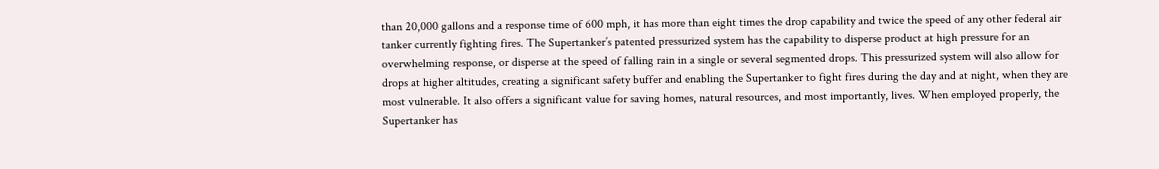than 20,000 gallons and a response time of 600 mph, it has more than eight times the drop capability and twice the speed of any other federal air tanker currently fighting fires. The Supertanker’s patented pressurized system has the capability to disperse product at high pressure for an overwhelming response, or disperse at the speed of falling rain in a single or several segmented drops. This pressurized system will also allow for drops at higher altitudes, creating a significant safety buffer and enabling the Supertanker to fight fires during the day and at night, when they are most vulnerable. It also offers a significant value for saving homes, natural resources, and most importantly, lives. When employed properly, the Supertanker has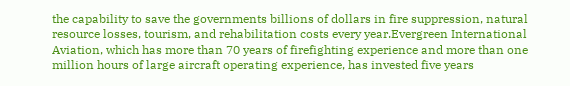the capability to save the governments billions of dollars in fire suppression, natural resource losses, tourism, and rehabilitation costs every year.Evergreen International Aviation, which has more than 70 years of firefighting experience and more than one million hours of large aircraft operating experience, has invested five years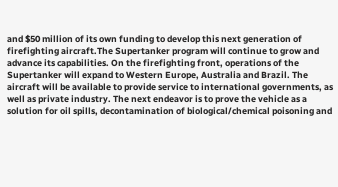and $50 million of its own funding to develop this next generation of firefighting aircraft.The Supertanker program will continue to grow and advance its capabilities. On the firefighting front, operations of the Supertanker will expand to Western Europe, Australia and Brazil. The aircraft will be available to provide service to international governments, as well as private industry. The next endeavor is to prove the vehicle as a solution for oil spills, decontamination of biological/chemical poisoning and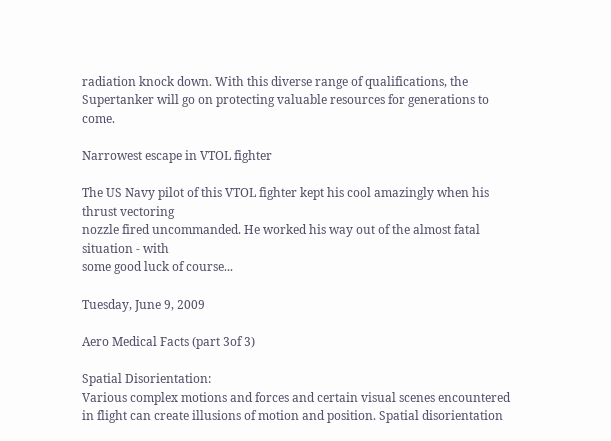radiation knock down. With this diverse range of qualifications, the Supertanker will go on protecting valuable resources for generations to come.

Narrowest escape in VTOL fighter

The US Navy pilot of this VTOL fighter kept his cool amazingly when his thrust vectoring
nozzle fired uncommanded. He worked his way out of the almost fatal situation - with
some good luck of course...

Tuesday, June 9, 2009

Aero Medical Facts (part 3of 3)

Spatial Disorientation:
Various complex motions and forces and certain visual scenes encountered in flight can create illusions of motion and position. Spatial disorientation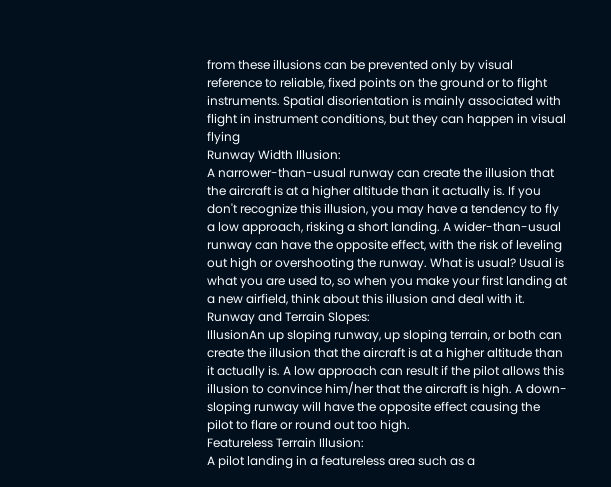from these illusions can be prevented only by visual reference to reliable, fixed points on the ground or to flight instruments. Spatial disorientation is mainly associated with flight in instrument conditions, but they can happen in visual flying
Runway Width Illusion:
A narrower-than-usual runway can create the illusion that the aircraft is at a higher altitude than it actually is. If you don't recognize this illusion, you may have a tendency to fly a low approach, risking a short landing. A wider-than-usual runway can have the opposite effect, with the risk of leveling out high or overshooting the runway. What is usual? Usual is what you are used to, so when you make your first landing at a new airfield, think about this illusion and deal with it.
Runway and Terrain Slopes:
IllusionAn up sloping runway, up sloping terrain, or both can create the illusion that the aircraft is at a higher altitude than it actually is. A low approach can result if the pilot allows this illusion to convince him/her that the aircraft is high. A down-sloping runway will have the opposite effect causing the pilot to flare or round out too high.
Featureless Terrain Illusion:
A pilot landing in a featureless area such as a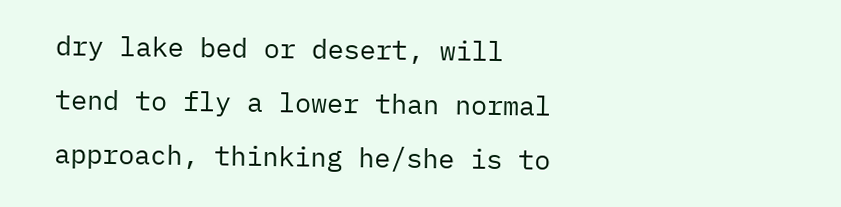dry lake bed or desert, will tend to fly a lower than normal approach, thinking he/she is to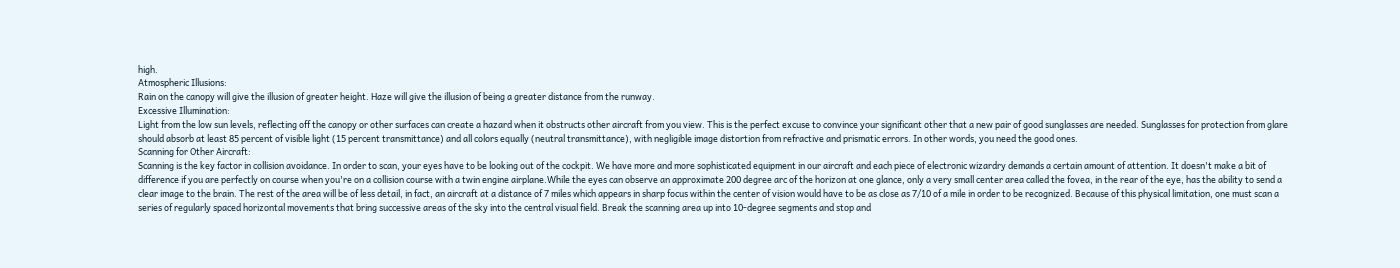high.
Atmospheric Illusions:
Rain on the canopy will give the illusion of greater height. Haze will give the illusion of being a greater distance from the runway.
Excessive Illumination:
Light from the low sun levels, reflecting off the canopy or other surfaces can create a hazard when it obstructs other aircraft from you view. This is the perfect excuse to convince your significant other that a new pair of good sunglasses are needed. Sunglasses for protection from glare should absorb at least 85 percent of visible light (15 percent transmittance) and all colors equally (neutral transmittance), with negligible image distortion from refractive and prismatic errors. In other words, you need the good ones.
Scanning for Other Aircraft:
Scanning is the key factor in collision avoidance. In order to scan, your eyes have to be looking out of the cockpit. We have more and more sophisticated equipment in our aircraft and each piece of electronic wizardry demands a certain amount of attention. It doesn't make a bit of difference if you are perfectly on course when you're on a collision course with a twin engine airplane.While the eyes can observe an approximate 200 degree arc of the horizon at one glance, only a very small center area called the fovea, in the rear of the eye, has the ability to send a clear image to the brain. The rest of the area will be of less detail, in fact, an aircraft at a distance of 7 miles which appears in sharp focus within the center of vision would have to be as close as 7/10 of a mile in order to be recognized. Because of this physical limitation, one must scan a series of regularly spaced horizontal movements that bring successive areas of the sky into the central visual field. Break the scanning area up into 10-degree segments and stop and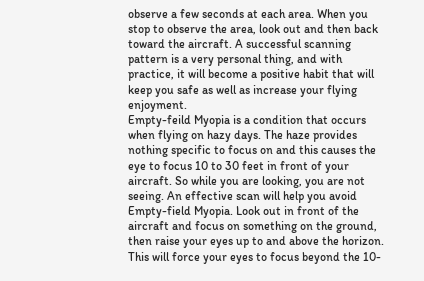observe a few seconds at each area. When you stop to observe the area, look out and then back toward the aircraft. A successful scanning pattern is a very personal thing, and with practice, it will become a positive habit that will keep you safe as well as increase your flying enjoyment.
Empty-feild Myopia is a condition that occurs when flying on hazy days. The haze provides nothing specific to focus on and this causes the eye to focus 10 to 30 feet in front of your aircraft. So while you are looking, you are not seeing. An effective scan will help you avoid Empty-field Myopia. Look out in front of the aircraft and focus on something on the ground, then raise your eyes up to and above the horizon. This will force your eyes to focus beyond the 10-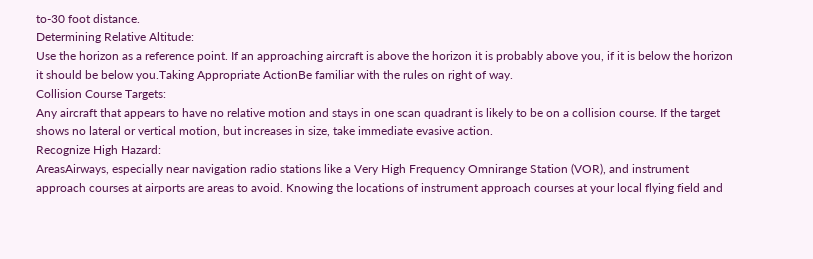to-30 foot distance.
Determining Relative Altitude:
Use the horizon as a reference point. If an approaching aircraft is above the horizon it is probably above you, if it is below the horizon it should be below you.Taking Appropriate ActionBe familiar with the rules on right of way.
Collision Course Targets:
Any aircraft that appears to have no relative motion and stays in one scan quadrant is likely to be on a collision course. If the target shows no lateral or vertical motion, but increases in size, take immediate evasive action.
Recognize High Hazard:
AreasAirways, especially near navigation radio stations like a Very High Frequency Omnirange Station (VOR), and instrument approach courses at airports are areas to avoid. Knowing the locations of instrument approach courses at your local flying field and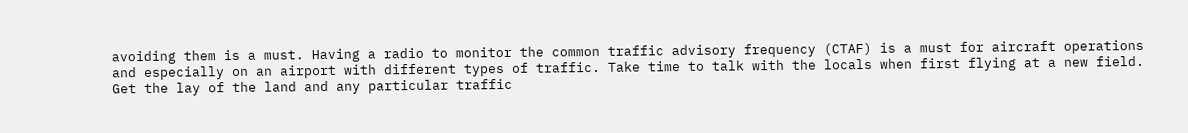avoiding them is a must. Having a radio to monitor the common traffic advisory frequency (CTAF) is a must for aircraft operations and especially on an airport with different types of traffic. Take time to talk with the locals when first flying at a new field. Get the lay of the land and any particular traffic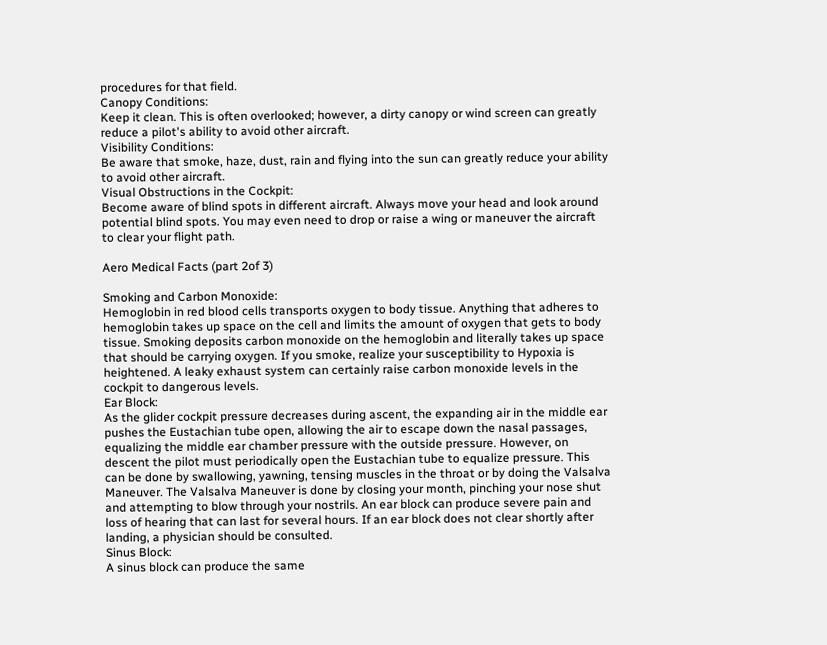procedures for that field.
Canopy Conditions:
Keep it clean. This is often overlooked; however, a dirty canopy or wind screen can greatly reduce a pilot's ability to avoid other aircraft.
Visibility Conditions:
Be aware that smoke, haze, dust, rain and flying into the sun can greatly reduce your ability to avoid other aircraft.
Visual Obstructions in the Cockpit:
Become aware of blind spots in different aircraft. Always move your head and look around potential blind spots. You may even need to drop or raise a wing or maneuver the aircraft to clear your flight path.

Aero Medical Facts (part 2of 3)

Smoking and Carbon Monoxide:
Hemoglobin in red blood cells transports oxygen to body tissue. Anything that adheres to hemoglobin takes up space on the cell and limits the amount of oxygen that gets to body tissue. Smoking deposits carbon monoxide on the hemoglobin and literally takes up space that should be carrying oxygen. If you smoke, realize your susceptibility to Hypoxia is heightened. A leaky exhaust system can certainly raise carbon monoxide levels in the cockpit to dangerous levels.
Ear Block:
As the glider cockpit pressure decreases during ascent, the expanding air in the middle ear pushes the Eustachian tube open, allowing the air to escape down the nasal passages, equalizing the middle ear chamber pressure with the outside pressure. However, on descent the pilot must periodically open the Eustachian tube to equalize pressure. This can be done by swallowing, yawning, tensing muscles in the throat or by doing the Valsalva Maneuver. The Valsalva Maneuver is done by closing your month, pinching your nose shut and attempting to blow through your nostrils. An ear block can produce severe pain and loss of hearing that can last for several hours. If an ear block does not clear shortly after landing, a physician should be consulted.
Sinus Block:
A sinus block can produce the same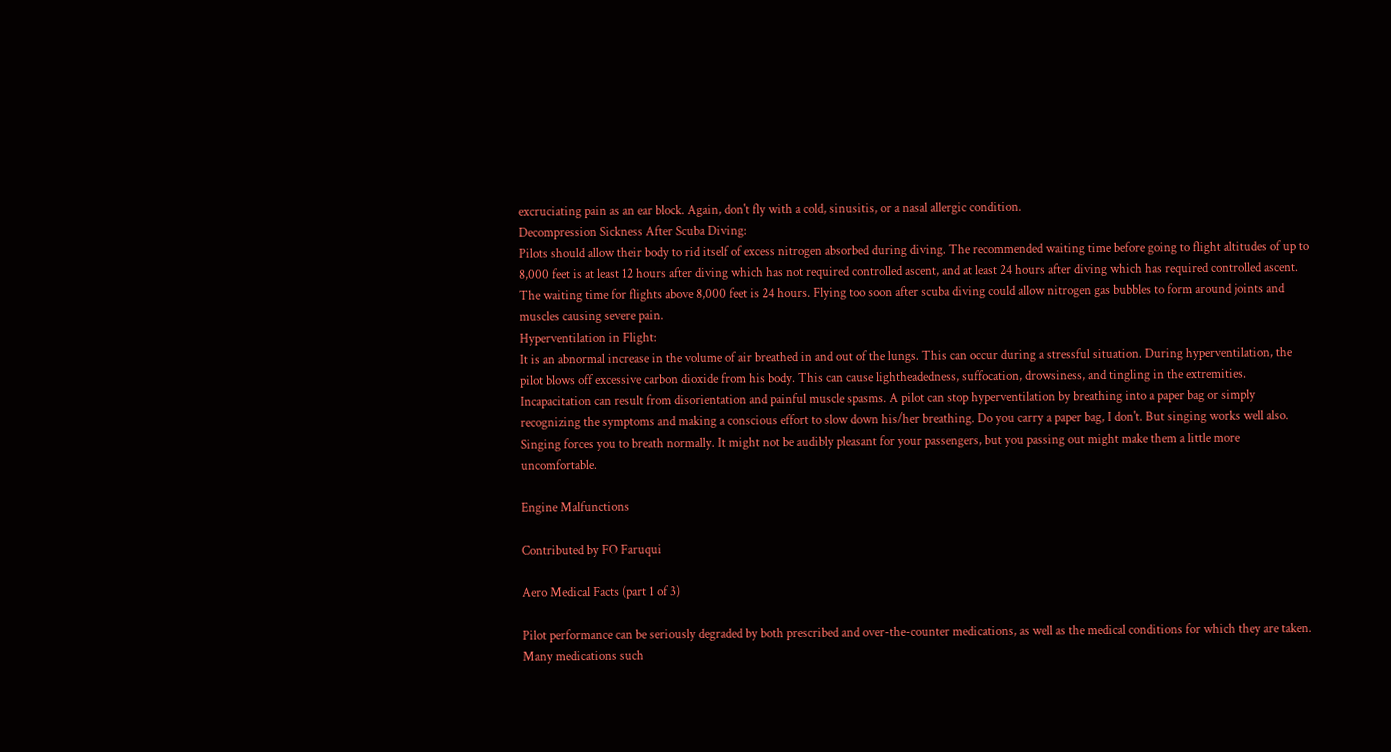excruciating pain as an ear block. Again, don't fly with a cold, sinusitis, or a nasal allergic condition.
Decompression Sickness After Scuba Diving:
Pilots should allow their body to rid itself of excess nitrogen absorbed during diving. The recommended waiting time before going to flight altitudes of up to 8,000 feet is at least 12 hours after diving which has not required controlled ascent, and at least 24 hours after diving which has required controlled ascent. The waiting time for flights above 8,000 feet is 24 hours. Flying too soon after scuba diving could allow nitrogen gas bubbles to form around joints and muscles causing severe pain.
Hyperventilation in Flight:
It is an abnormal increase in the volume of air breathed in and out of the lungs. This can occur during a stressful situation. During hyperventilation, the pilot blows off excessive carbon dioxide from his body. This can cause lightheadedness, suffocation, drowsiness, and tingling in the extremities. Incapacitation can result from disorientation and painful muscle spasms. A pilot can stop hyperventilation by breathing into a paper bag or simply recognizing the symptoms and making a conscious effort to slow down his/her breathing. Do you carry a paper bag, I don't. But singing works well also. Singing forces you to breath normally. It might not be audibly pleasant for your passengers, but you passing out might make them a little more uncomfortable.

Engine Malfunctions

Contributed by FO Faruqui

Aero Medical Facts (part 1 of 3)

Pilot performance can be seriously degraded by both prescribed and over-the-counter medications, as well as the medical conditions for which they are taken. Many medications such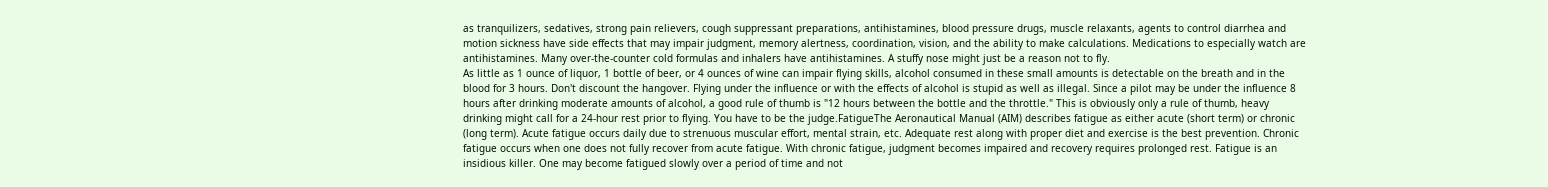as tranquilizers, sedatives, strong pain relievers, cough suppressant preparations, antihistamines, blood pressure drugs, muscle relaxants, agents to control diarrhea and motion sickness have side effects that may impair judgment, memory alertness, coordination, vision, and the ability to make calculations. Medications to especially watch are antihistamines. Many over-the-counter cold formulas and inhalers have antihistamines. A stuffy nose might just be a reason not to fly.
As little as 1 ounce of liquor, 1 bottle of beer, or 4 ounces of wine can impair flying skills, alcohol consumed in these small amounts is detectable on the breath and in the blood for 3 hours. Don't discount the hangover. Flying under the influence or with the effects of alcohol is stupid as well as illegal. Since a pilot may be under the influence 8 hours after drinking moderate amounts of alcohol, a good rule of thumb is "12 hours between the bottle and the throttle." This is obviously only a rule of thumb, heavy drinking might call for a 24-hour rest prior to flying. You have to be the judge.FatigueThe Aeronautical Manual (AIM) describes fatigue as either acute (short term) or chronic (long term). Acute fatigue occurs daily due to strenuous muscular effort, mental strain, etc. Adequate rest along with proper diet and exercise is the best prevention. Chronic fatigue occurs when one does not fully recover from acute fatigue. With chronic fatigue, judgment becomes impaired and recovery requires prolonged rest. Fatigue is an insidious killer. One may become fatigued slowly over a period of time and not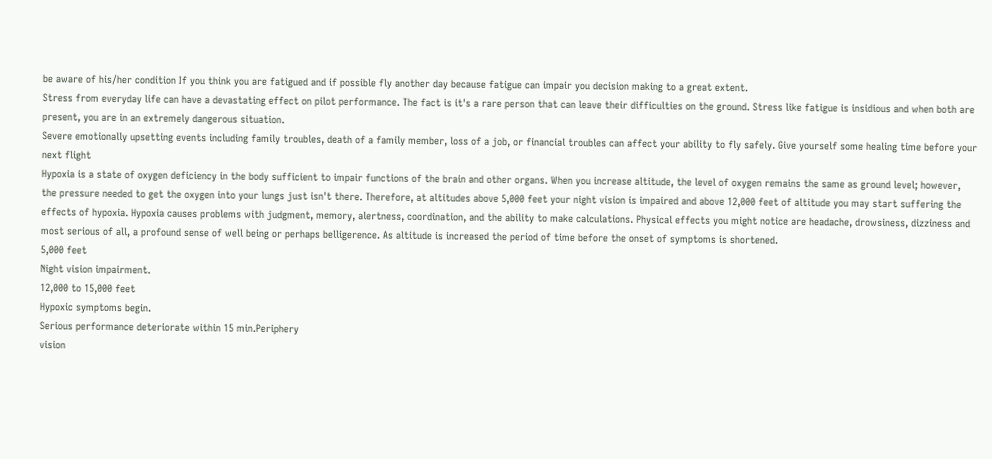be aware of his/her condition If you think you are fatigued and if possible fly another day because fatigue can impair you decision making to a great extent.
Stress from everyday life can have a devastating effect on pilot performance. The fact is it's a rare person that can leave their difficulties on the ground. Stress like fatigue is insidious and when both are present, you are in an extremely dangerous situation.
Severe emotionally upsetting events including family troubles, death of a family member, loss of a job, or financial troubles can affect your ability to fly safely. Give yourself some healing time before your next flight
Hypoxia is a state of oxygen deficiency in the body sufficient to impair functions of the brain and other organs. When you increase altitude, the level of oxygen remains the same as ground level; however, the pressure needed to get the oxygen into your lungs just isn't there. Therefore, at altitudes above 5,000 feet your night vision is impaired and above 12,000 feet of altitude you may start suffering the effects of hypoxia. Hypoxia causes problems with judgment, memory, alertness, coordination, and the ability to make calculations. Physical effects you might notice are headache, drowsiness, dizziness and most serious of all, a profound sense of well being or perhaps belligerence. As altitude is increased the period of time before the onset of symptoms is shortened.
5,000 feet
Night vision impairment.
12,000 to 15,000 feet
Hypoxic symptoms begin.
Serious performance deteriorate within 15 min.Periphery
vision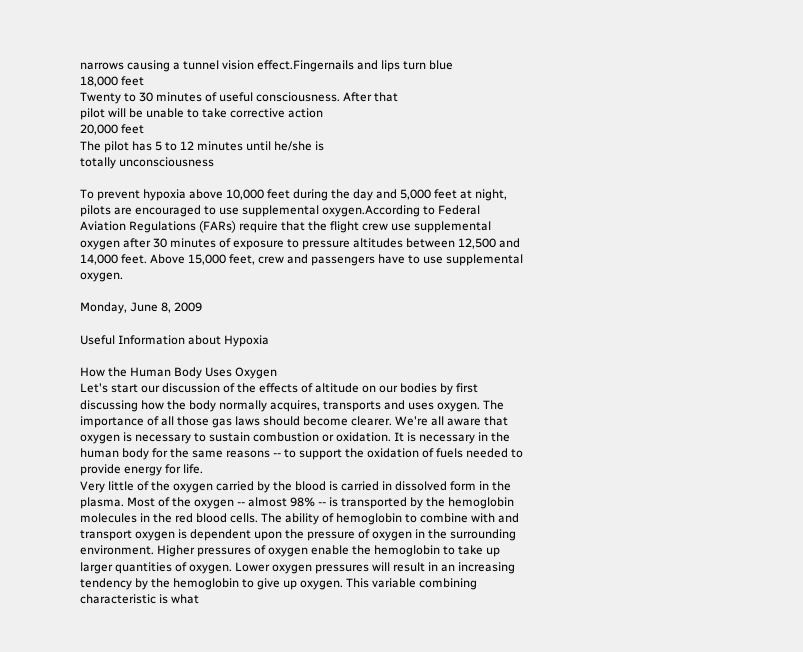narrows causing a tunnel vision effect.Fingernails and lips turn blue
18,000 feet
Twenty to 30 minutes of useful consciousness. After that
pilot will be unable to take corrective action
20,000 feet
The pilot has 5 to 12 minutes until he/she is
totally unconsciousness

To prevent hypoxia above 10,000 feet during the day and 5,000 feet at night, pilots are encouraged to use supplemental oxygen.According to Federal Aviation Regulations (FARs) require that the flight crew use supplemental oxygen after 30 minutes of exposure to pressure altitudes between 12,500 and 14,000 feet. Above 15,000 feet, crew and passengers have to use supplemental oxygen.

Monday, June 8, 2009

Useful Information about Hypoxia

How the Human Body Uses Oxygen
Let's start our discussion of the effects of altitude on our bodies by first discussing how the body normally acquires, transports and uses oxygen. The importance of all those gas laws should become clearer. We're all aware that oxygen is necessary to sustain combustion or oxidation. It is necessary in the human body for the same reasons -- to support the oxidation of fuels needed to provide energy for life.
Very little of the oxygen carried by the blood is carried in dissolved form in the plasma. Most of the oxygen -- almost 98% -- is transported by the hemoglobin molecules in the red blood cells. The ability of hemoglobin to combine with and transport oxygen is dependent upon the pressure of oxygen in the surrounding environment. Higher pressures of oxygen enable the hemoglobin to take up larger quantities of oxygen. Lower oxygen pressures will result in an increasing tendency by the hemoglobin to give up oxygen. This variable combining characteristic is what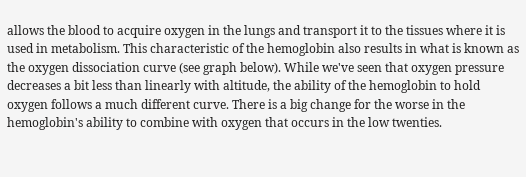allows the blood to acquire oxygen in the lungs and transport it to the tissues where it is used in metabolism. This characteristic of the hemoglobin also results in what is known as the oxygen dissociation curve (see graph below). While we've seen that oxygen pressure decreases a bit less than linearly with altitude, the ability of the hemoglobin to hold oxygen follows a much different curve. There is a big change for the worse in the hemoglobin's ability to combine with oxygen that occurs in the low twenties.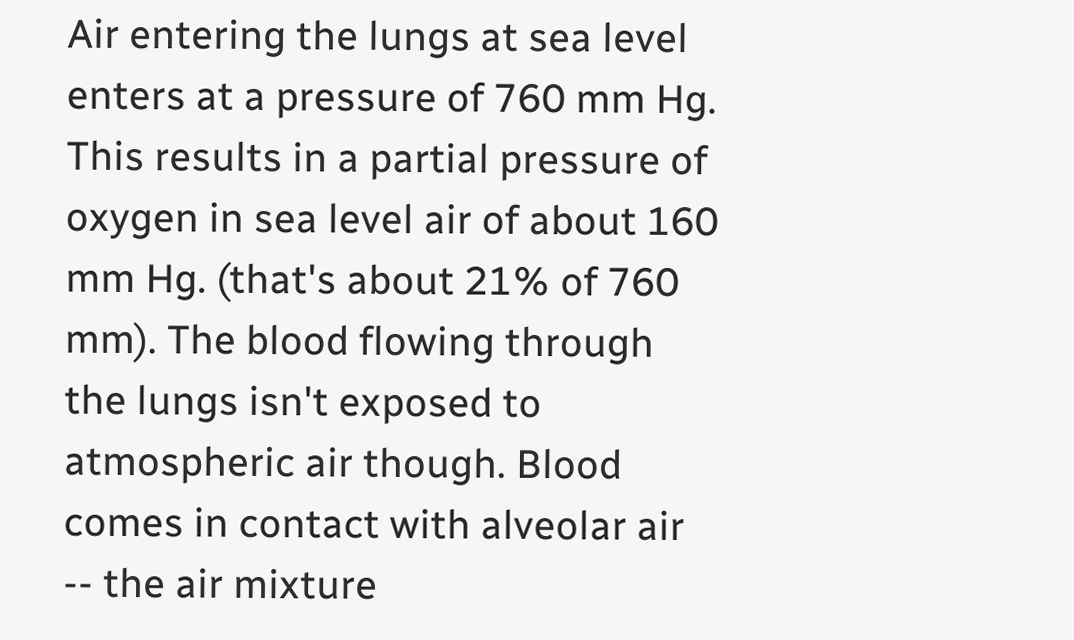Air entering the lungs at sea level enters at a pressure of 760 mm Hg. This results in a partial pressure of oxygen in sea level air of about 160 mm Hg. (that's about 21% of 760 mm). The blood flowing through the lungs isn't exposed to atmospheric air though. Blood comes in contact with alveolar air -- the air mixture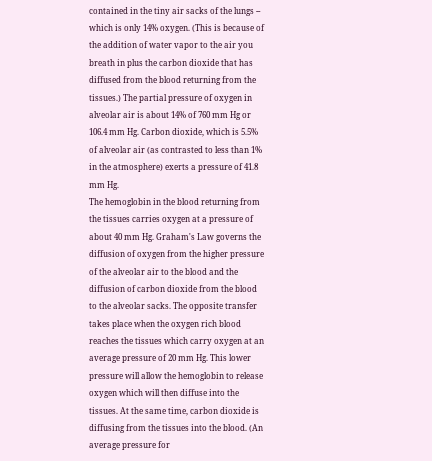contained in the tiny air sacks of the lungs -- which is only 14% oxygen. (This is because of the addition of water vapor to the air you breath in plus the carbon dioxide that has diffused from the blood returning from the tissues.) The partial pressure of oxygen in alveolar air is about 14% of 760 mm Hg or 106.4 mm Hg. Carbon dioxide, which is 5.5% of alveolar air (as contrasted to less than 1% in the atmosphere) exerts a pressure of 41.8 mm Hg.
The hemoglobin in the blood returning from the tissues carries oxygen at a pressure of about 40 mm Hg. Graham's Law governs the diffusion of oxygen from the higher pressure of the alveolar air to the blood and the diffusion of carbon dioxide from the blood to the alveolar sacks. The opposite transfer takes place when the oxygen rich blood reaches the tissues which carry oxygen at an average pressure of 20 mm Hg. This lower pressure will allow the hemoglobin to release oxygen which will then diffuse into the tissues. At the same time, carbon dioxide is diffusing from the tissues into the blood. (An average pressure for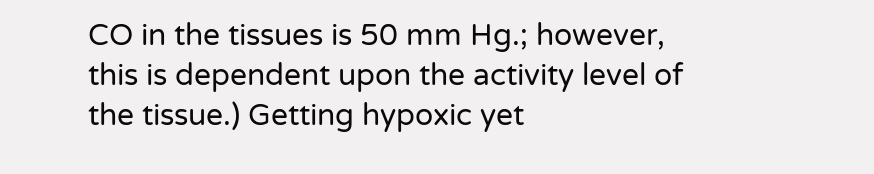CO in the tissues is 50 mm Hg.; however, this is dependent upon the activity level of the tissue.) Getting hypoxic yet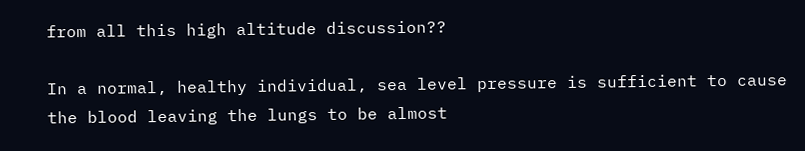from all this high altitude discussion??

In a normal, healthy individual, sea level pressure is sufficient to cause the blood leaving the lungs to be almost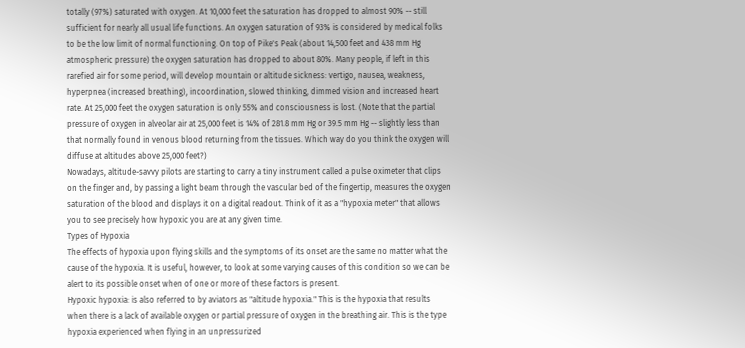totally (97%) saturated with oxygen. At 10,000 feet the saturation has dropped to almost 90% -- still sufficient for nearly all usual life functions. An oxygen saturation of 93% is considered by medical folks to be the low limit of normal functioning. On top of Pike's Peak (about 14,500 feet and 438 mm Hg atmospheric pressure) the oxygen saturation has dropped to about 80%. Many people, if left in this rarefied air for some period, will develop mountain or altitude sickness: vertigo, nausea, weakness, hyperpnea (increased breathing), incoordination, slowed thinking, dimmed vision and increased heart rate. At 25,000 feet the oxygen saturation is only 55% and consciousness is lost. (Note that the partial pressure of oxygen in alveolar air at 25,000 feet is 14% of 281.8 mm Hg or 39.5 mm Hg -- slightly less than that normally found in venous blood returning from the tissues. Which way do you think the oxygen will diffuse at altitudes above 25,000 feet?)
Nowadays, altitude-savvy pilots are starting to carry a tiny instrument called a pulse oximeter that clips on the finger and, by passing a light beam through the vascular bed of the fingertip, measures the oxygen saturation of the blood and displays it on a digital readout. Think of it as a "hypoxia meter" that allows you to see precisely how hypoxic you are at any given time.
Types of Hypoxia
The effects of hypoxia upon flying skills and the symptoms of its onset are the same no matter what the cause of the hypoxia. It is useful, however, to look at some varying causes of this condition so we can be alert to its possible onset when of one or more of these factors is present.
Hypoxic hypoxia: is also referred to by aviators as "altitude hypoxia." This is the hypoxia that results when there is a lack of available oxygen or partial pressure of oxygen in the breathing air. This is the type hypoxia experienced when flying in an unpressurized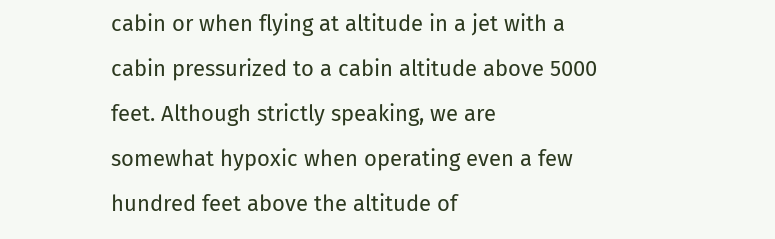cabin or when flying at altitude in a jet with a cabin pressurized to a cabin altitude above 5000 feet. Although strictly speaking, we are somewhat hypoxic when operating even a few hundred feet above the altitude of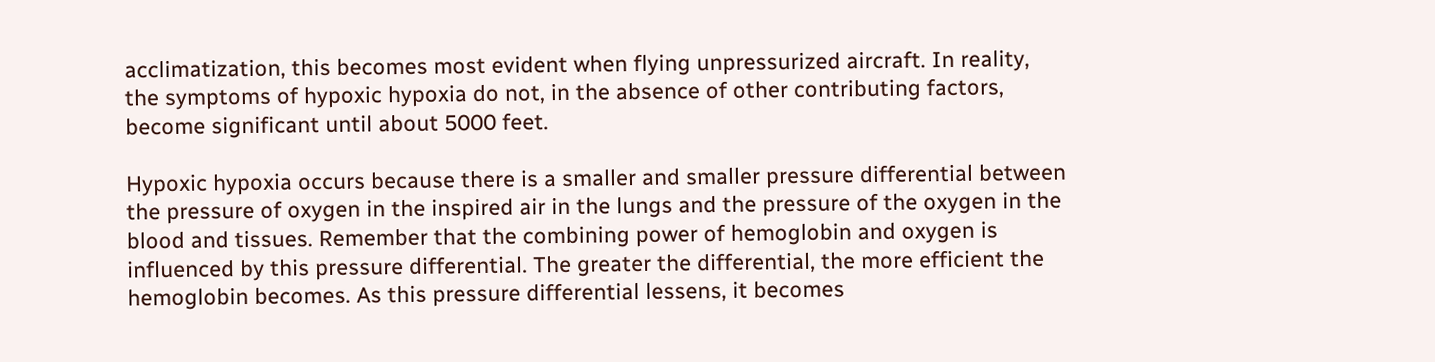acclimatization, this becomes most evident when flying unpressurized aircraft. In reality, the symptoms of hypoxic hypoxia do not, in the absence of other contributing factors, become significant until about 5000 feet.

Hypoxic hypoxia occurs because there is a smaller and smaller pressure differential between the pressure of oxygen in the inspired air in the lungs and the pressure of the oxygen in the blood and tissues. Remember that the combining power of hemoglobin and oxygen is influenced by this pressure differential. The greater the differential, the more efficient the hemoglobin becomes. As this pressure differential lessens, it becomes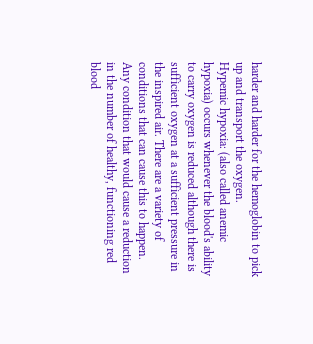harder and harder for the hemoglobin to pick up and transport the oxygen.
Hypemic hypoxia: (also called anemic hypoxia) occurs whenever the blood's ability to carry oxygen is reduced although there is sufficient oxygen at a sufficient pressure in the inspired air. There are a variety of conditions that can cause this to happen.
Any condition that would cause a reduction in the number of healthy, functioning red blood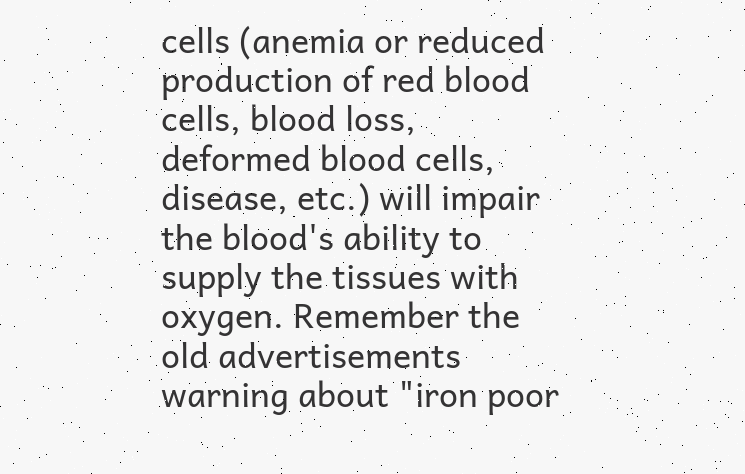cells (anemia or reduced production of red blood cells, blood loss, deformed blood cells, disease, etc.) will impair the blood's ability to supply the tissues with oxygen. Remember the old advertisements warning about "iron poor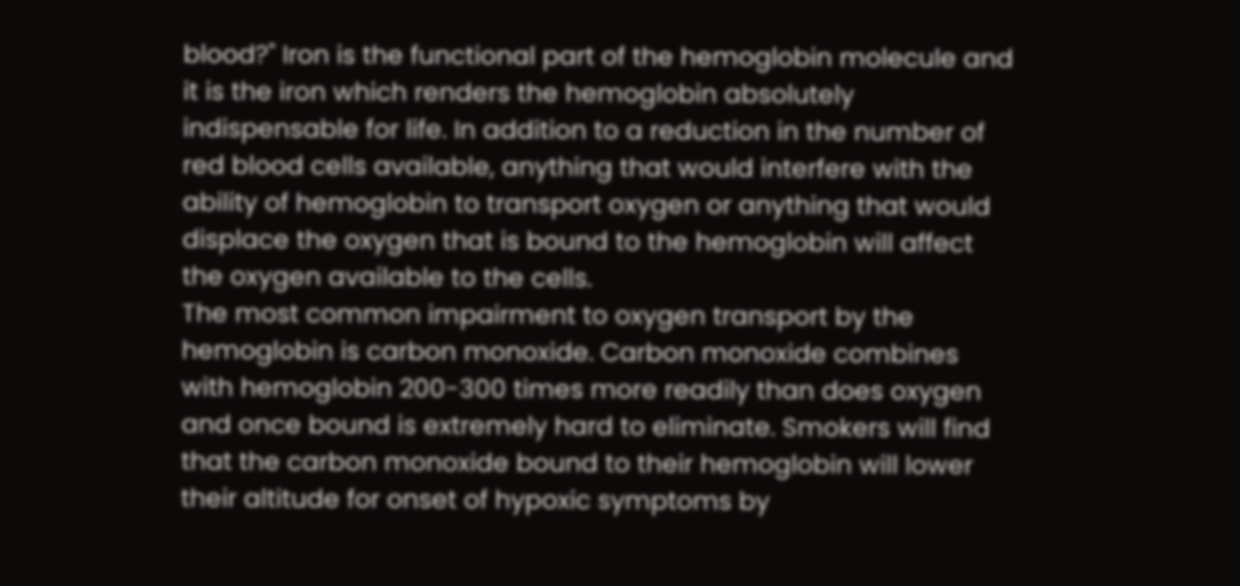blood?" Iron is the functional part of the hemoglobin molecule and it is the iron which renders the hemoglobin absolutely indispensable for life. In addition to a reduction in the number of red blood cells available, anything that would interfere with the ability of hemoglobin to transport oxygen or anything that would displace the oxygen that is bound to the hemoglobin will affect the oxygen available to the cells.
The most common impairment to oxygen transport by the hemoglobin is carbon monoxide. Carbon monoxide combines with hemoglobin 200-300 times more readily than does oxygen and once bound is extremely hard to eliminate. Smokers will find that the carbon monoxide bound to their hemoglobin will lower their altitude for onset of hypoxic symptoms by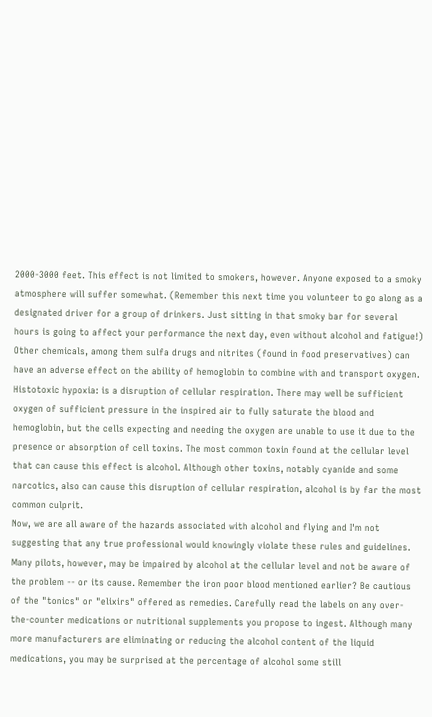2000-3000 feet. This effect is not limited to smokers, however. Anyone exposed to a smoky atmosphere will suffer somewhat. (Remember this next time you volunteer to go along as a designated driver for a group of drinkers. Just sitting in that smoky bar for several hours is going to affect your performance the next day, even without alcohol and fatigue!) Other chemicals, among them sulfa drugs and nitrites (found in food preservatives) can have an adverse effect on the ability of hemoglobin to combine with and transport oxygen.
Histotoxic hypoxia: is a disruption of cellular respiration. There may well be sufficient oxygen of sufficient pressure in the inspired air to fully saturate the blood and hemoglobin, but the cells expecting and needing the oxygen are unable to use it due to the presence or absorption of cell toxins. The most common toxin found at the cellular level that can cause this effect is alcohol. Although other toxins, notably cyanide and some narcotics, also can cause this disruption of cellular respiration, alcohol is by far the most common culprit.
Now, we are all aware of the hazards associated with alcohol and flying and I'm not suggesting that any true professional would knowingly violate these rules and guidelines. Many pilots, however, may be impaired by alcohol at the cellular level and not be aware of the problem -- or its cause. Remember the iron poor blood mentioned earlier? Be cautious of the "tonics" or "elixirs" offered as remedies. Carefully read the labels on any over-the-counter medications or nutritional supplements you propose to ingest. Although many more manufacturers are eliminating or reducing the alcohol content of the liquid medications, you may be surprised at the percentage of alcohol some still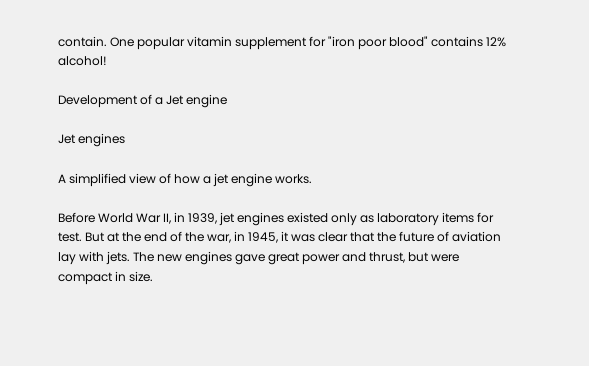contain. One popular vitamin supplement for "iron poor blood" contains 12% alcohol!

Development of a Jet engine

Jet engines

A simplified view of how a jet engine works.

Before World War II, in 1939, jet engines existed only as laboratory items for test. But at the end of the war, in 1945, it was clear that the future of aviation lay with jets. The new engines gave great power and thrust, but were compact in size.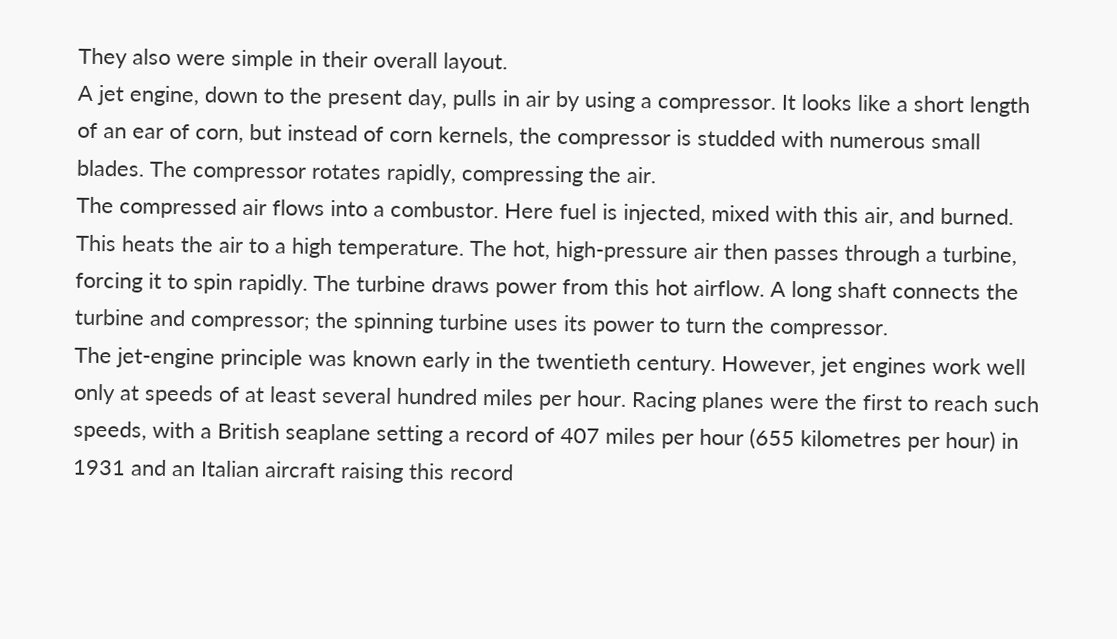They also were simple in their overall layout.
A jet engine, down to the present day, pulls in air by using a compressor. It looks like a short length of an ear of corn, but instead of corn kernels, the compressor is studded with numerous small blades. The compressor rotates rapidly, compressing the air.
The compressed air flows into a combustor. Here fuel is injected, mixed with this air, and burned. This heats the air to a high temperature. The hot, high-pressure air then passes through a turbine, forcing it to spin rapidly. The turbine draws power from this hot airflow. A long shaft connects the turbine and compressor; the spinning turbine uses its power to turn the compressor.
The jet-engine principle was known early in the twentieth century. However, jet engines work well only at speeds of at least several hundred miles per hour. Racing planes were the first to reach such speeds, with a British seaplane setting a record of 407 miles per hour (655 kilometres per hour) in 1931 and an Italian aircraft raising this record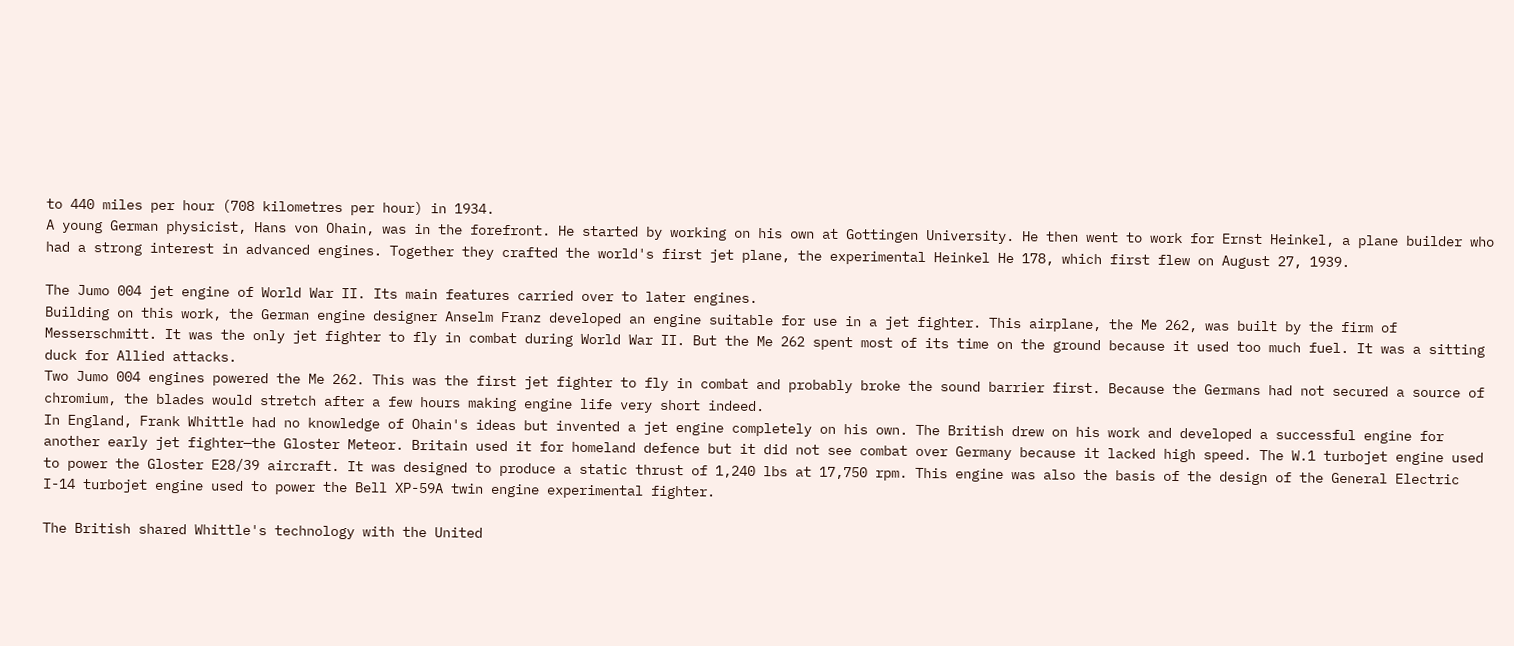to 440 miles per hour (708 kilometres per hour) in 1934.
A young German physicist, Hans von Ohain, was in the forefront. He started by working on his own at Gottingen University. He then went to work for Ernst Heinkel, a plane builder who had a strong interest in advanced engines. Together they crafted the world's first jet plane, the experimental Heinkel He 178, which first flew on August 27, 1939.

The Jumo 004 jet engine of World War II. Its main features carried over to later engines.
Building on this work, the German engine designer Anselm Franz developed an engine suitable for use in a jet fighter. This airplane, the Me 262, was built by the firm of Messerschmitt. It was the only jet fighter to fly in combat during World War II. But the Me 262 spent most of its time on the ground because it used too much fuel. It was a sitting duck for Allied attacks.
Two Jumo 004 engines powered the Me 262. This was the first jet fighter to fly in combat and probably broke the sound barrier first. Because the Germans had not secured a source of chromium, the blades would stretch after a few hours making engine life very short indeed.
In England, Frank Whittle had no knowledge of Ohain's ideas but invented a jet engine completely on his own. The British drew on his work and developed a successful engine for another early jet fighter—the Gloster Meteor. Britain used it for homeland defence but it did not see combat over Germany because it lacked high speed. The W.1 turbojet engine used to power the Gloster E28/39 aircraft. It was designed to produce a static thrust of 1,240 lbs at 17,750 rpm. This engine was also the basis of the design of the General Electric I-14 turbojet engine used to power the Bell XP-59A twin engine experimental fighter.

The British shared Whittle's technology with the United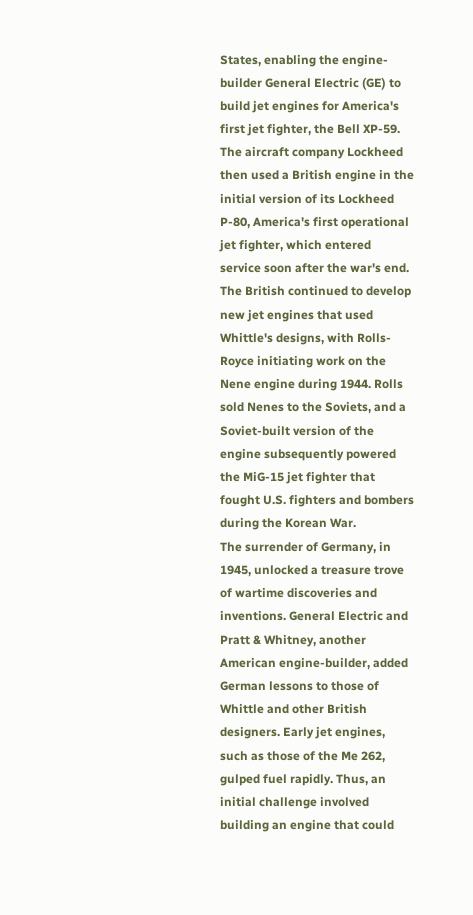States, enabling the engine-builder General Electric (GE) to build jet engines for America's first jet fighter, the Bell XP-59. The aircraft company Lockheed then used a British engine in the initial version of its Lockheed P-80, America's first operational jet fighter, which entered service soon after the war's end. The British continued to develop new jet engines that used Whittle's designs, with Rolls-Royce initiating work on the Nene engine during 1944. Rolls sold Nenes to the Soviets, and a Soviet-built version of the engine subsequently powered the MiG-15 jet fighter that fought U.S. fighters and bombers during the Korean War.
The surrender of Germany, in 1945, unlocked a treasure trove of wartime discoveries and inventions. General Electric and Pratt & Whitney, another American engine-builder, added German lessons to those of Whittle and other British designers. Early jet engines, such as those of the Me 262, gulped fuel rapidly. Thus, an initial challenge involved building an engine that could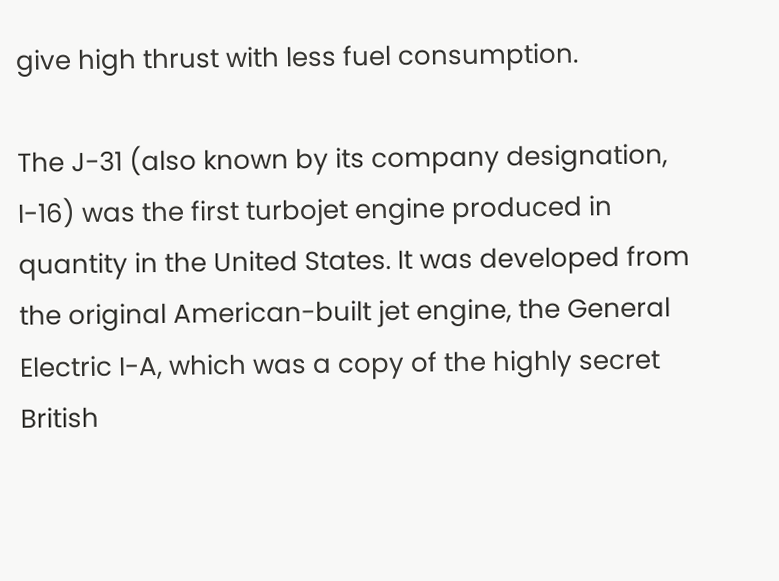give high thrust with less fuel consumption.

The J-31 (also known by its company designation, I-16) was the first turbojet engine produced in quantity in the United States. It was developed from the original American-built jet engine, the General Electric I-A, which was a copy of the highly secret British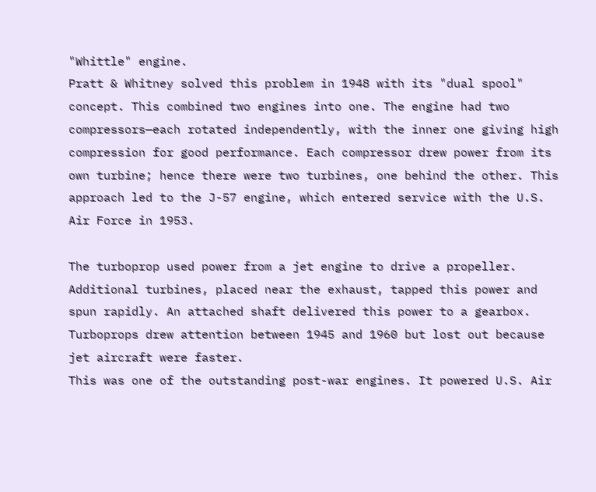"Whittle" engine.
Pratt & Whitney solved this problem in 1948 with its "dual spool" concept. This combined two engines into one. The engine had two compressors—each rotated independently, with the inner one giving high compression for good performance. Each compressor drew power from its own turbine; hence there were two turbines, one behind the other. This approach led to the J-57 engine, which entered service with the U.S. Air Force in 1953.

The turboprop used power from a jet engine to drive a propeller. Additional turbines, placed near the exhaust, tapped this power and spun rapidly. An attached shaft delivered this power to a gearbox. Turboprops drew attention between 1945 and 1960 but lost out because jet aircraft were faster.
This was one of the outstanding post-war engines. It powered U.S. Air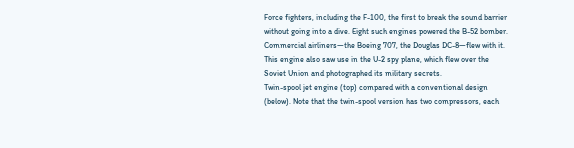Force fighters, including the F-100, the first to break the sound barrier without going into a dive. Eight such engines powered the B-52 bomber. Commercial airliners—the Boeing 707, the Douglas DC-8—flew with it. This engine also saw use in the U-2 spy plane, which flew over the Soviet Union and photographed its military secrets.
Twin-spool jet engine (top) compared with a conventional design (below). Note that the twin-spool version has two compressors, each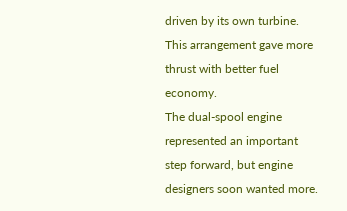driven by its own turbine. This arrangement gave more thrust with better fuel economy.
The dual-spool engine represented an important step forward, but engine designers soon wanted more.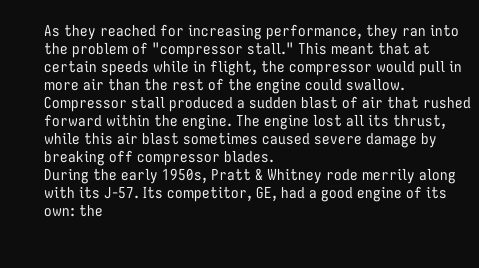As they reached for increasing performance, they ran into the problem of "compressor stall." This meant that at certain speeds while in flight, the compressor would pull in more air than the rest of the engine could swallow. Compressor stall produced a sudden blast of air that rushed forward within the engine. The engine lost all its thrust, while this air blast sometimes caused severe damage by breaking off compressor blades.
During the early 1950s, Pratt & Whitney rode merrily along with its J-57. Its competitor, GE, had a good engine of its own: the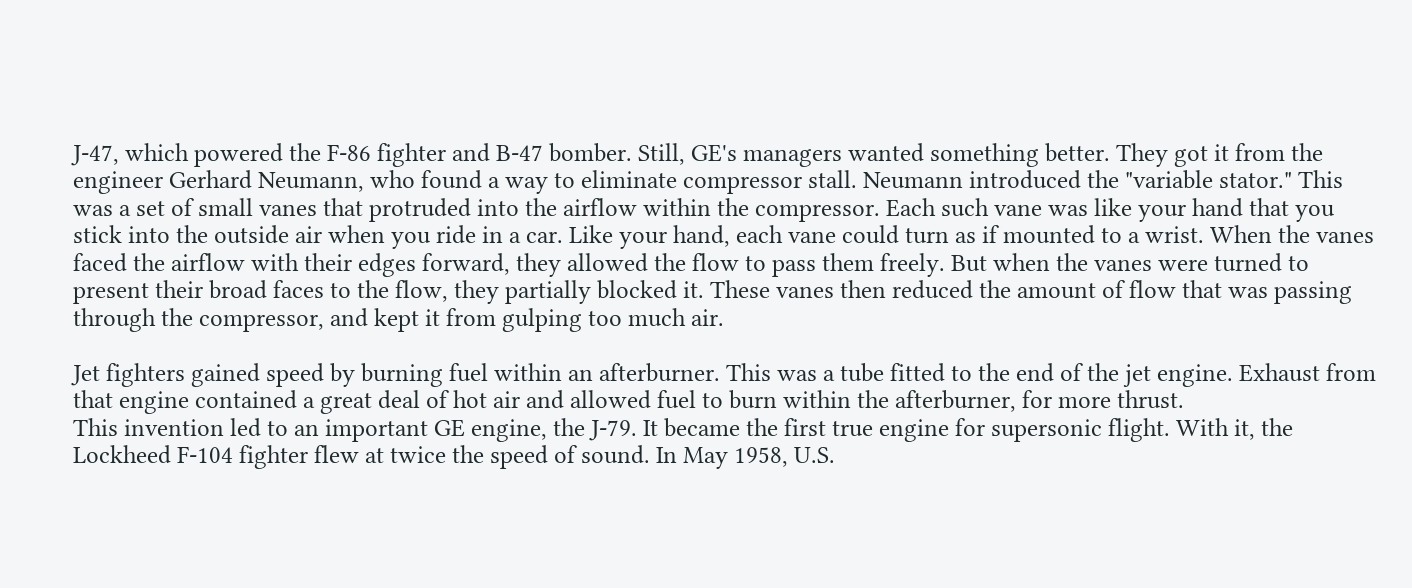J-47, which powered the F-86 fighter and B-47 bomber. Still, GE's managers wanted something better. They got it from the engineer Gerhard Neumann, who found a way to eliminate compressor stall. Neumann introduced the "variable stator." This was a set of small vanes that protruded into the airflow within the compressor. Each such vane was like your hand that you stick into the outside air when you ride in a car. Like your hand, each vane could turn as if mounted to a wrist. When the vanes faced the airflow with their edges forward, they allowed the flow to pass them freely. But when the vanes were turned to present their broad faces to the flow, they partially blocked it. These vanes then reduced the amount of flow that was passing through the compressor, and kept it from gulping too much air.

Jet fighters gained speed by burning fuel within an afterburner. This was a tube fitted to the end of the jet engine. Exhaust from that engine contained a great deal of hot air and allowed fuel to burn within the afterburner, for more thrust.
This invention led to an important GE engine, the J-79. It became the first true engine for supersonic flight. With it, the Lockheed F-104 fighter flew at twice the speed of sound. In May 1958, U.S.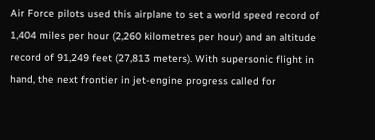Air Force pilots used this airplane to set a world speed record of 1,404 miles per hour (2,260 kilometres per hour) and an altitude record of 91,249 feet (27,813 meters). With supersonic flight in hand, the next frontier in jet-engine progress called for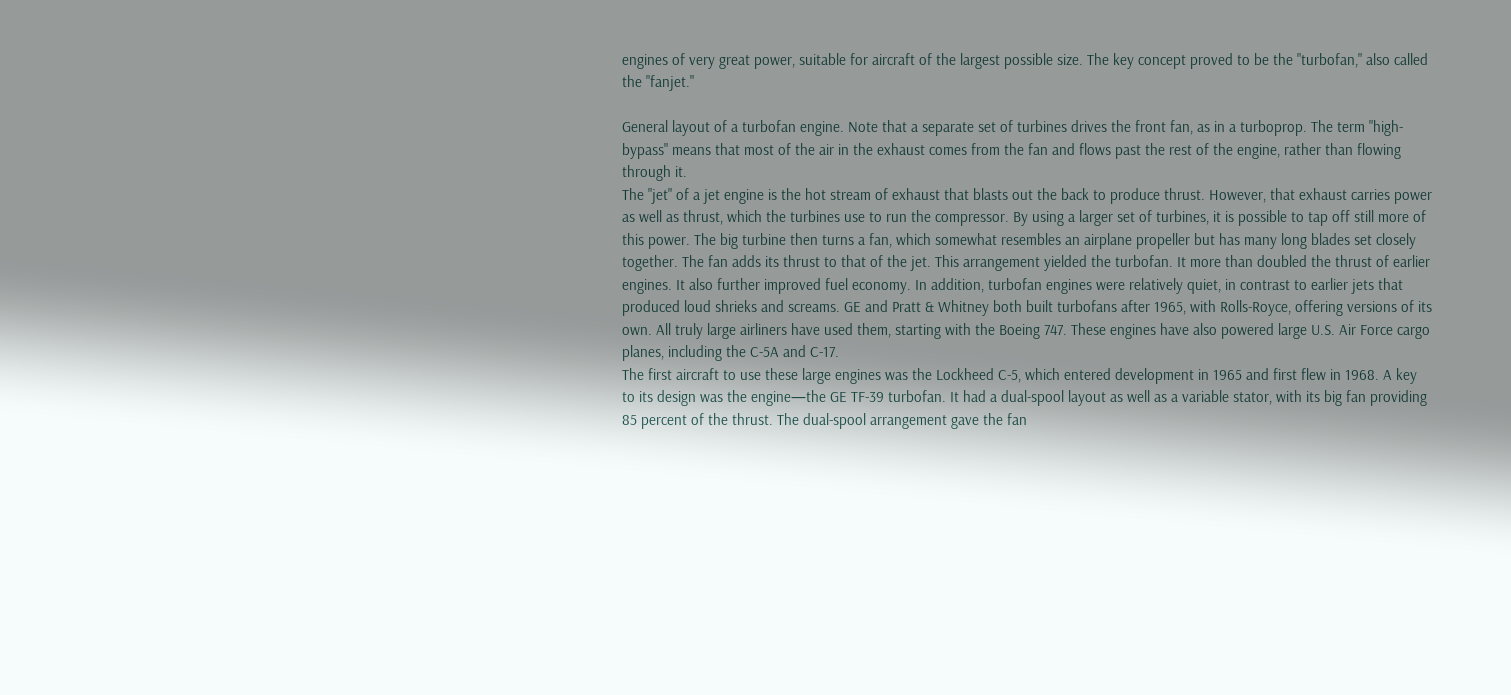engines of very great power, suitable for aircraft of the largest possible size. The key concept proved to be the "turbofan," also called the "fanjet."

General layout of a turbofan engine. Note that a separate set of turbines drives the front fan, as in a turboprop. The term "high-bypass" means that most of the air in the exhaust comes from the fan and flows past the rest of the engine, rather than flowing through it.
The "jet" of a jet engine is the hot stream of exhaust that blasts out the back to produce thrust. However, that exhaust carries power as well as thrust, which the turbines use to run the compressor. By using a larger set of turbines, it is possible to tap off still more of this power. The big turbine then turns a fan, which somewhat resembles an airplane propeller but has many long blades set closely together. The fan adds its thrust to that of the jet. This arrangement yielded the turbofan. It more than doubled the thrust of earlier engines. It also further improved fuel economy. In addition, turbofan engines were relatively quiet, in contrast to earlier jets that produced loud shrieks and screams. GE and Pratt & Whitney both built turbofans after 1965, with Rolls-Royce, offering versions of its own. All truly large airliners have used them, starting with the Boeing 747. These engines have also powered large U.S. Air Force cargo planes, including the C-5A and C-17.
The first aircraft to use these large engines was the Lockheed C-5, which entered development in 1965 and first flew in 1968. A key to its design was the engine—the GE TF-39 turbofan. It had a dual-spool layout as well as a variable stator, with its big fan providing 85 percent of the thrust. The dual-spool arrangement gave the fan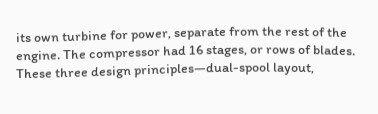its own turbine for power, separate from the rest of the engine. The compressor had 16 stages, or rows of blades.
These three design principles—dual-spool layout,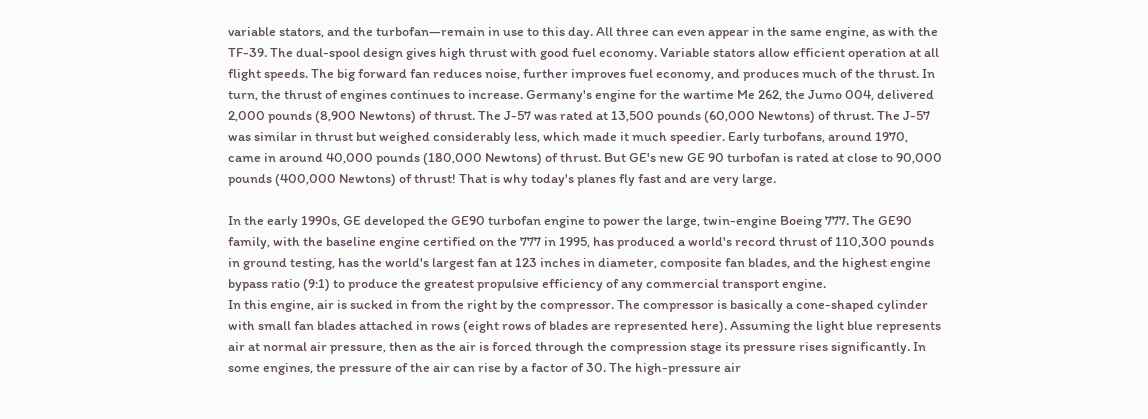variable stators, and the turbofan—remain in use to this day. All three can even appear in the same engine, as with the TF-39. The dual-spool design gives high thrust with good fuel economy. Variable stators allow efficient operation at all flight speeds. The big forward fan reduces noise, further improves fuel economy, and produces much of the thrust. In turn, the thrust of engines continues to increase. Germany's engine for the wartime Me 262, the Jumo 004, delivered 2,000 pounds (8,900 Newtons) of thrust. The J-57 was rated at 13,500 pounds (60,000 Newtons) of thrust. The J-57 was similar in thrust but weighed considerably less, which made it much speedier. Early turbofans, around 1970, came in around 40,000 pounds (180,000 Newtons) of thrust. But GE's new GE 90 turbofan is rated at close to 90,000 pounds (400,000 Newtons) of thrust! That is why today's planes fly fast and are very large.

In the early 1990s, GE developed the GE90 turbofan engine to power the large, twin-engine Boeing 777. The GE90 family, with the baseline engine certified on the 777 in 1995, has produced a world's record thrust of 110,300 pounds in ground testing, has the world's largest fan at 123 inches in diameter, composite fan blades, and the highest engine bypass ratio (9:1) to produce the greatest propulsive efficiency of any commercial transport engine.
In this engine, air is sucked in from the right by the compressor. The compressor is basically a cone-shaped cylinder with small fan blades attached in rows (eight rows of blades are represented here). Assuming the light blue represents air at normal air pressure, then as the air is forced through the compression stage its pressure rises significantly. In some engines, the pressure of the air can rise by a factor of 30. The high-pressure air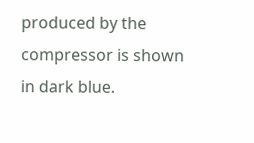produced by the compressor is shown in dark blue.